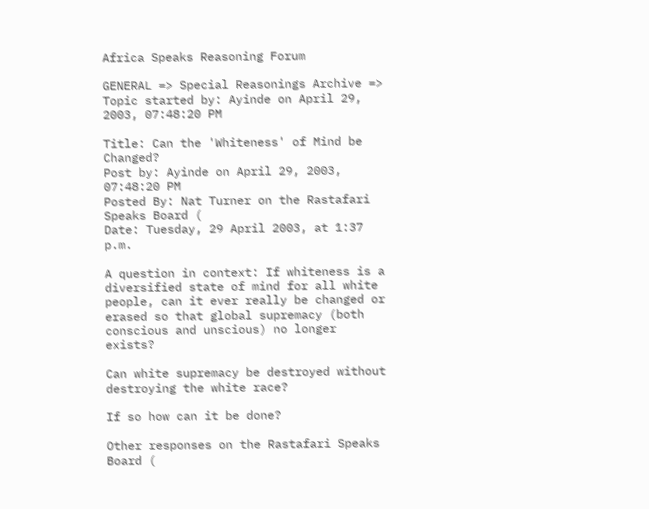Africa Speaks Reasoning Forum

GENERAL => Special Reasonings Archive => Topic started by: Ayinde on April 29, 2003, 07:48:20 PM

Title: Can the 'Whiteness' of Mind be Changed?
Post by: Ayinde on April 29, 2003, 07:48:20 PM
Posted By: Nat Turner on the Rastafari Speaks Board (
Date: Tuesday, 29 April 2003, at 1:37 p.m.

A question in context: If whiteness is a diversified state of mind for all white people, can it ever really be changed or erased so that global supremacy (both conscious and unscious) no longer exists?

Can white supremacy be destroyed without destroying the white race?

If so how can it be done?

Other responses on the Rastafari Speaks Board (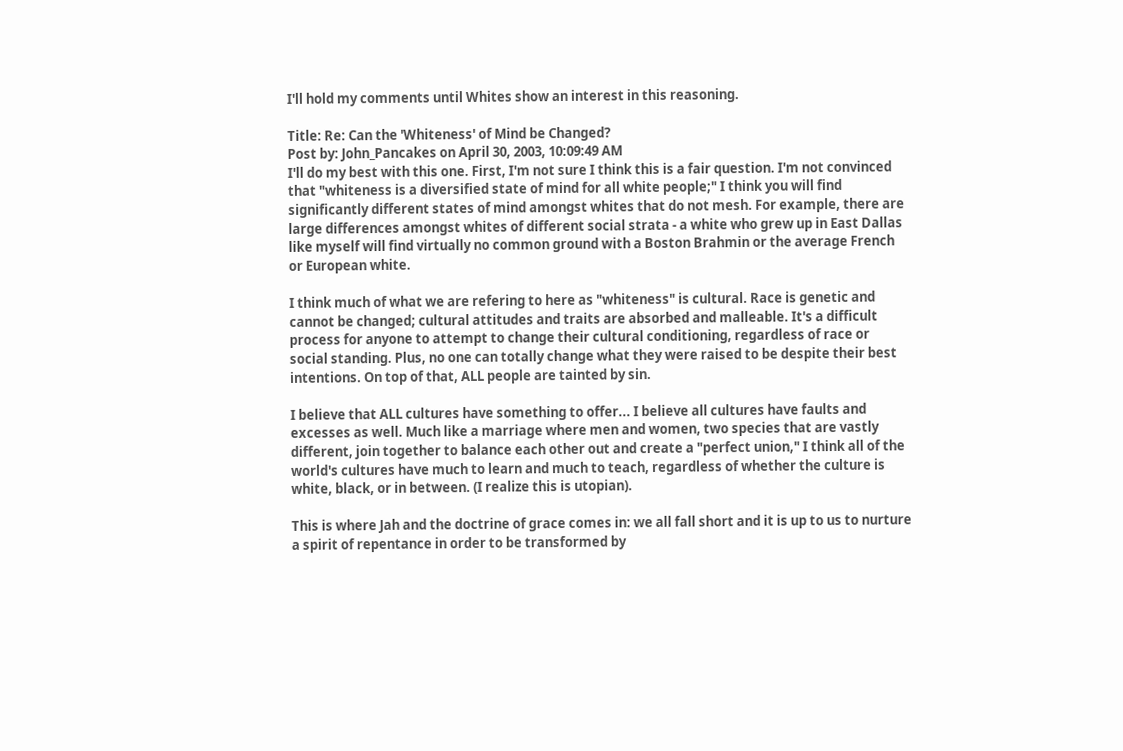I'll hold my comments until Whites show an interest in this reasoning.

Title: Re: Can the 'Whiteness' of Mind be Changed?
Post by: John_Pancakes on April 30, 2003, 10:09:49 AM
I'll do my best with this one. First, I'm not sure I think this is a fair question. I'm not convinced that "whiteness is a diversified state of mind for all white people;" I think you will find significantly different states of mind amongst whites that do not mesh. For example, there are large differences amongst whites of different social strata - a white who grew up in East Dallas like myself will find virtually no common ground with a Boston Brahmin or the average French or European white.

I think much of what we are refering to here as "whiteness" is cultural. Race is genetic and cannot be changed; cultural attitudes and traits are absorbed and malleable. It's a difficult process for anyone to attempt to change their cultural conditioning, regardless of race or social standing. Plus, no one can totally change what they were raised to be despite their best intentions. On top of that, ALL people are tainted by sin.

I believe that ALL cultures have something to offer... I believe all cultures have faults and excesses as well. Much like a marriage where men and women, two species that are vastly different, join together to balance each other out and create a "perfect union," I think all of the world's cultures have much to learn and much to teach, regardless of whether the culture is white, black, or in between. (I realize this is utopian).

This is where Jah and the doctrine of grace comes in: we all fall short and it is up to us to nurture a spirit of repentance in order to be transformed by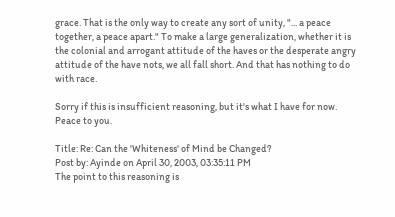grace. That is the only way to create any sort of unity, "... a peace together, a peace apart." To make a large generalization, whether it is the colonial and arrogant attitude of the haves or the desperate angry attitude of the have nots, we all fall short. And that has nothing to do with race.

Sorry if this is insufficient reasoning, but it's what I have for now. Peace to you.

Title: Re: Can the 'Whiteness' of Mind be Changed?
Post by: Ayinde on April 30, 2003, 03:35:11 PM
The point to this reasoning is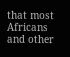that most Africans and other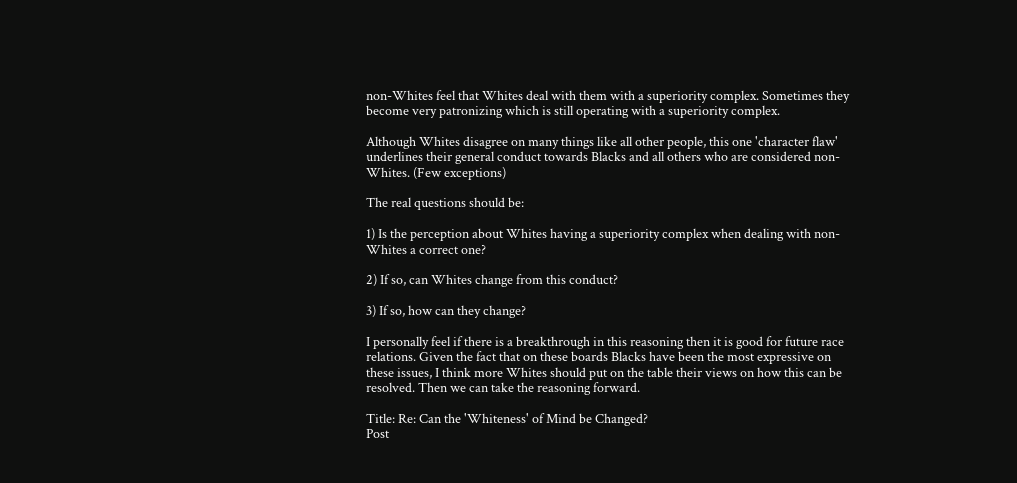non-Whites feel that Whites deal with them with a superiority complex. Sometimes they become very patronizing which is still operating with a superiority complex.

Although Whites disagree on many things like all other people, this one 'character flaw' underlines their general conduct towards Blacks and all others who are considered non-Whites. (Few exceptions)

The real questions should be:

1) Is the perception about Whites having a superiority complex when dealing with non-Whites a correct one?

2) If so, can Whites change from this conduct?

3) If so, how can they change?

I personally feel if there is a breakthrough in this reasoning then it is good for future race relations. Given the fact that on these boards Blacks have been the most expressive on these issues, I think more Whites should put on the table their views on how this can be resolved. Then we can take the reasoning forward.

Title: Re: Can the 'Whiteness' of Mind be Changed?
Post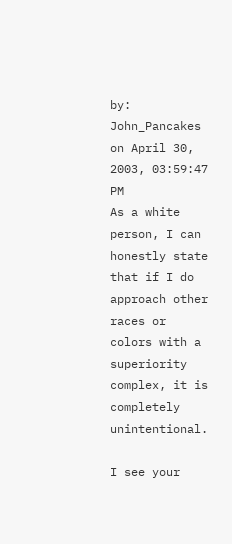by: John_Pancakes on April 30, 2003, 03:59:47 PM
As a white person, I can honestly state that if I do approach other races or colors with a superiority complex, it is completely unintentional.

I see your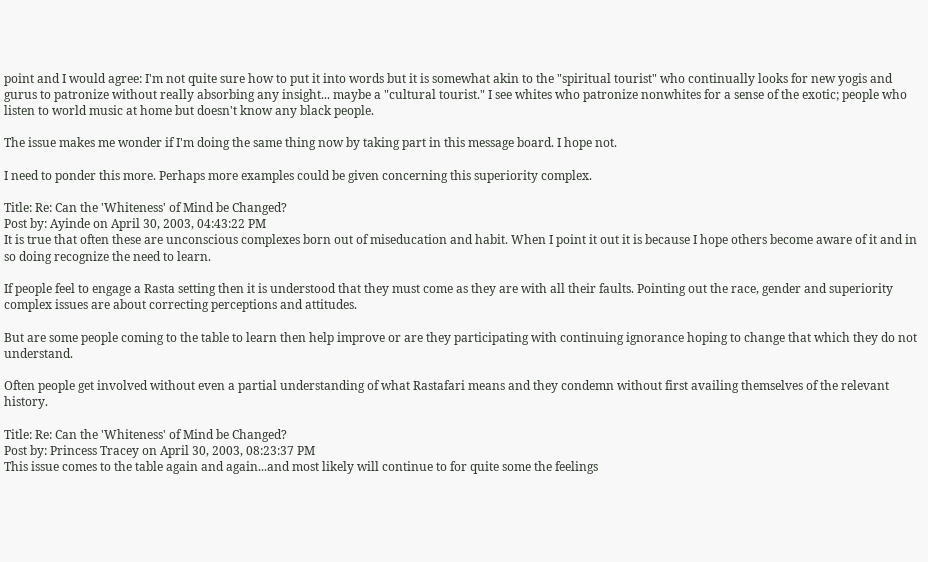point and I would agree: I'm not quite sure how to put it into words but it is somewhat akin to the "spiritual tourist" who continually looks for new yogis and gurus to patronize without really absorbing any insight... maybe a "cultural tourist." I see whites who patronize nonwhites for a sense of the exotic; people who listen to world music at home but doesn't know any black people.

The issue makes me wonder if I'm doing the same thing now by taking part in this message board. I hope not.

I need to ponder this more. Perhaps more examples could be given concerning this superiority complex.

Title: Re: Can the 'Whiteness' of Mind be Changed?
Post by: Ayinde on April 30, 2003, 04:43:22 PM
It is true that often these are unconscious complexes born out of miseducation and habit. When I point it out it is because I hope others become aware of it and in so doing recognize the need to learn.

If people feel to engage a Rasta setting then it is understood that they must come as they are with all their faults. Pointing out the race, gender and superiority complex issues are about correcting perceptions and attitudes.

But are some people coming to the table to learn then help improve or are they participating with continuing ignorance hoping to change that which they do not understand.

Often people get involved without even a partial understanding of what Rastafari means and they condemn without first availing themselves of the relevant history.

Title: Re: Can the 'Whiteness' of Mind be Changed?
Post by: Princess Tracey on April 30, 2003, 08:23:37 PM
This issue comes to the table again and again...and most likely will continue to for quite some the feelings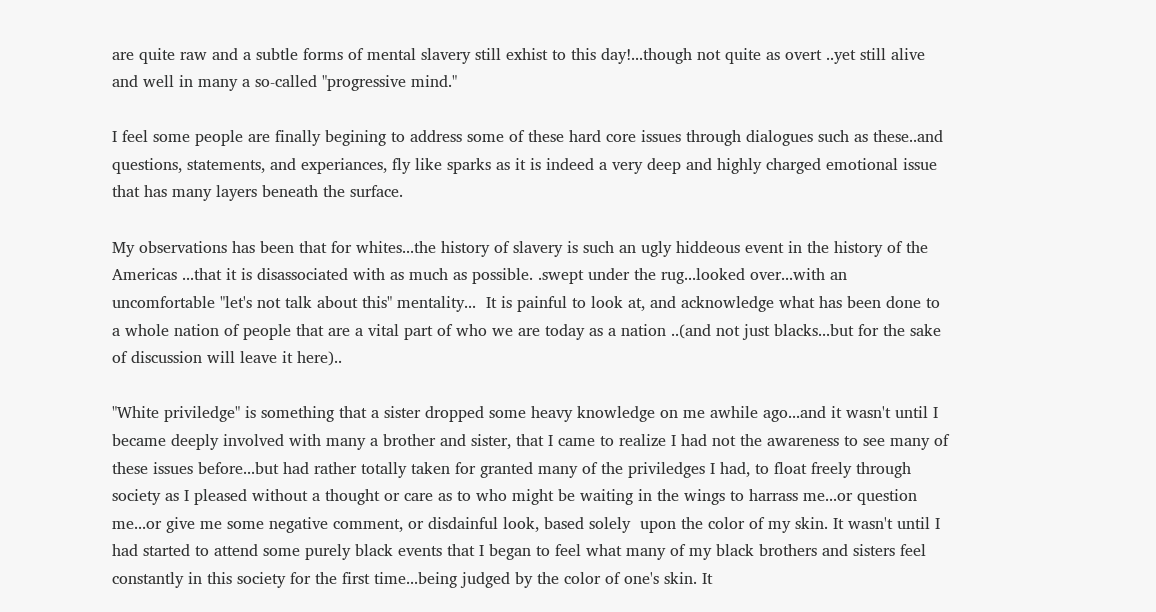are quite raw and a subtle forms of mental slavery still exhist to this day!...though not quite as overt ..yet still alive and well in many a so-called "progressive mind."

I feel some people are finally begining to address some of these hard core issues through dialogues such as these..and questions, statements, and experiances, fly like sparks as it is indeed a very deep and highly charged emotional issue that has many layers beneath the surface.

My observations has been that for whites...the history of slavery is such an ugly hiddeous event in the history of the Americas ...that it is disassociated with as much as possible. .swept under the rug...looked over...with an uncomfortable "let's not talk about this" mentality...  It is painful to look at, and acknowledge what has been done to a whole nation of people that are a vital part of who we are today as a nation ..(and not just blacks...but for the sake of discussion will leave it here)..

"White priviledge" is something that a sister dropped some heavy knowledge on me awhile ago...and it wasn't until I became deeply involved with many a brother and sister, that I came to realize I had not the awareness to see many of these issues before...but had rather totally taken for granted many of the priviledges I had, to float freely through society as I pleased without a thought or care as to who might be waiting in the wings to harrass me...or question me...or give me some negative comment, or disdainful look, based solely  upon the color of my skin. It wasn't until I had started to attend some purely black events that I began to feel what many of my black brothers and sisters feel constantly in this society for the first time...being judged by the color of one's skin. It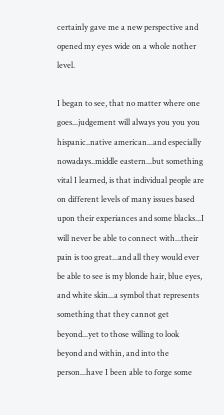certainly gave me a new perspective and opened my eyes wide on a whole nother level.

I began to see, that no matter where one goes...judgement will always you you you hispanic..native american...and especially nowadays..middle eastern...but something vital I learned, is that individual people are on different levels of many issues based upon their experiances and some blacks...I will never be able to connect with...their pain is too great...and all they would ever be able to see is my blonde hair, blue eyes, and white skin...a symbol that represents something that they cannot get beyond...yet to those willing to look beyond and within, and into the person...have I been able to forge some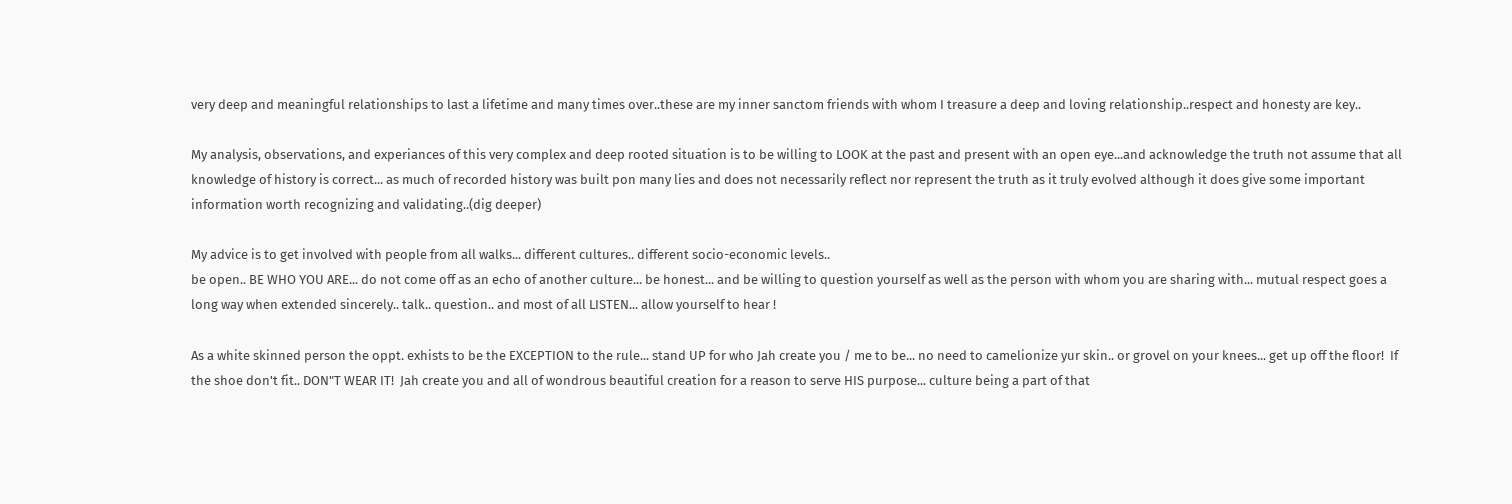very deep and meaningful relationships to last a lifetime and many times over..these are my inner sanctom friends with whom I treasure a deep and loving relationship..respect and honesty are key..

My analysis, observations, and experiances of this very complex and deep rooted situation is to be willing to LOOK at the past and present with an open eye...and acknowledge the truth not assume that all knowledge of history is correct... as much of recorded history was built pon many lies and does not necessarily reflect nor represent the truth as it truly evolved although it does give some important information worth recognizing and validating..(dig deeper)

My advice is to get involved with people from all walks... different cultures.. different socio-economic levels..
be open.. BE WHO YOU ARE... do not come off as an echo of another culture... be honest... and be willing to question yourself as well as the person with whom you are sharing with... mutual respect goes a long way when extended sincerely.. talk.. question.. and most of all LISTEN... allow yourself to hear !

As a white skinned person the oppt. exhists to be the EXCEPTION to the rule... stand UP for who Jah create you / me to be... no need to camelionize yur skin.. or grovel on your knees... get up off the floor!  If the shoe don't fit.. DON"T WEAR IT!  Jah create you and all of wondrous beautiful creation for a reason to serve HIS purpose... culture being a part of that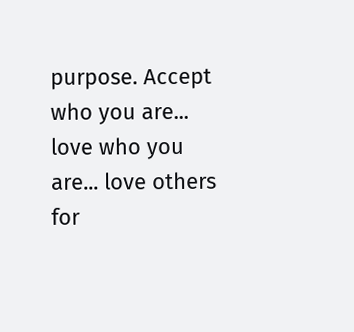purpose. Accept who you are... love who you are... love others for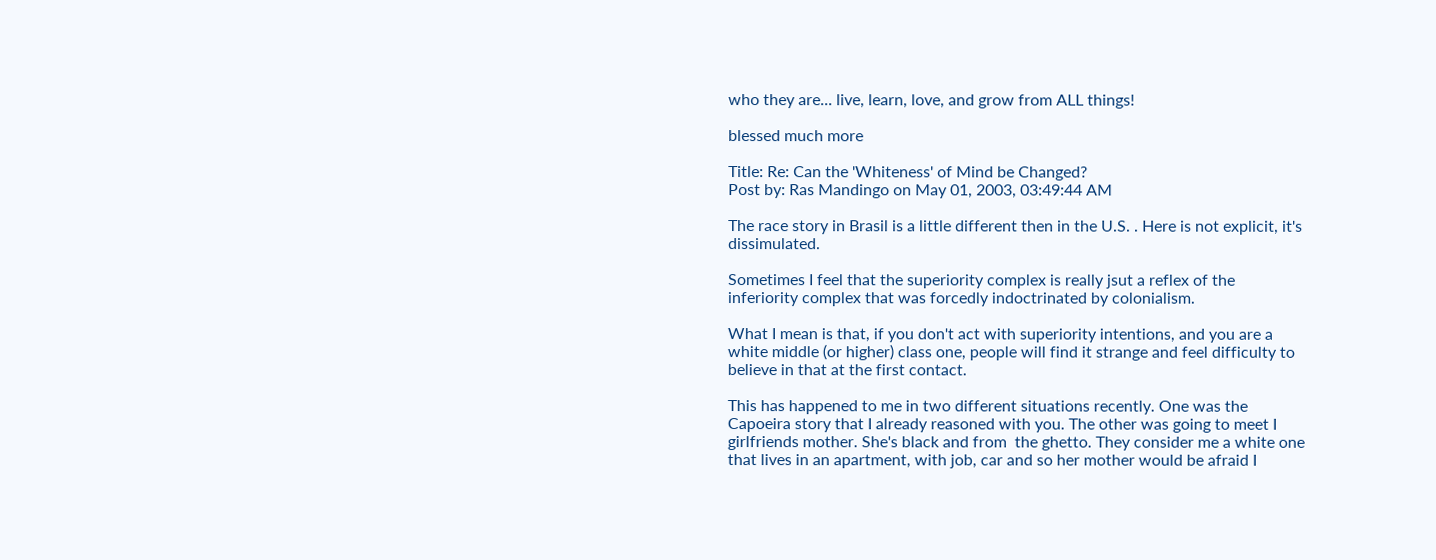who they are... live, learn, love, and grow from ALL things!

blessed much more

Title: Re: Can the 'Whiteness' of Mind be Changed?
Post by: Ras Mandingo on May 01, 2003, 03:49:44 AM

The race story in Brasil is a little different then in the U.S. . Here is not explicit, it's dissimulated.

Sometimes I feel that the superiority complex is really jsut a reflex of the inferiority complex that was forcedly indoctrinated by colonialism.

What I mean is that, if you don't act with superiority intentions, and you are a white middle (or higher) class one, people will find it strange and feel difficulty to believe in that at the first contact.

This has happened to me in two different situations recently. One was the Capoeira story that I already reasoned with you. The other was going to meet I girlfriends mother. She's black and from  the ghetto. They consider me a white one that lives in an apartment, with job, car and so her mother would be afraid I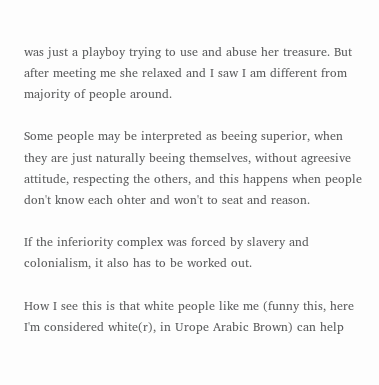was just a playboy trying to use and abuse her treasure. But after meeting me she relaxed and I saw I am different from majority of people around.

Some people may be interpreted as beeing superior, when they are just naturally beeing themselves, without agreesive attitude, respecting the others, and this happens when people don't know each ohter and won't to seat and reason.

If the inferiority complex was forced by slavery and colonialism, it also has to be worked out.

How I see this is that white people like me (funny this, here I'm considered white(r), in Urope Arabic Brown) can help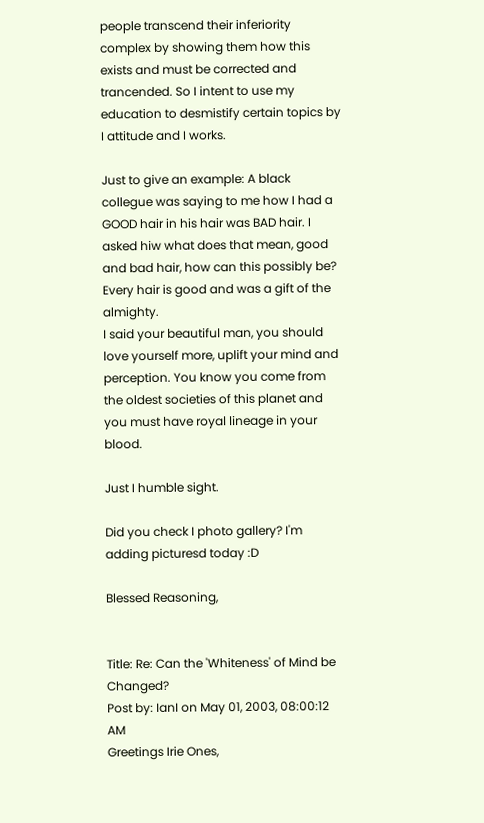people transcend their inferiority complex by showing them how this exists and must be corrected and trancended. So I intent to use my education to desmistify certain topics by I attitude and I works.

Just to give an example: A black collegue was saying to me how I had a GOOD hair in his hair was BAD hair. I asked hiw what does that mean, good and bad hair, how can this possibly be? Every hair is good and was a gift of the almighty.
I said your beautiful man, you should love yourself more, uplift your mind and perception. You know you come from the oldest societies of this planet and you must have royal lineage in your blood.

Just I humble sight.

Did you check I photo gallery? I'm adding picturesd today :D

Blessed Reasoning,


Title: Re: Can the 'Whiteness' of Mind be Changed?
Post by: IanI on May 01, 2003, 08:00:12 AM
Greetings Irie Ones,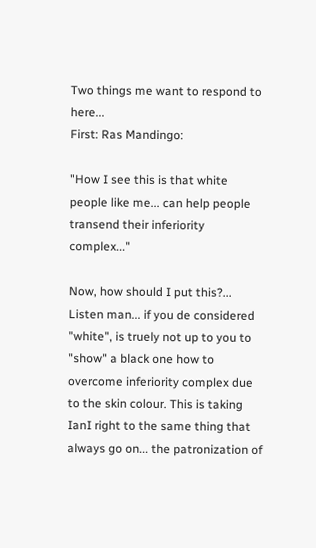Two things me want to respond to here...
First: Ras Mandingo:

"How I see this is that white people like me... can help people transend their inferiority complex..."

Now, how should I put this?... Listen man... if you de considered "white", is truely not up to you to "show" a black one how to overcome inferiority complex due to the skin colour. This is taking IanI right to the same thing that always go on... the patronization of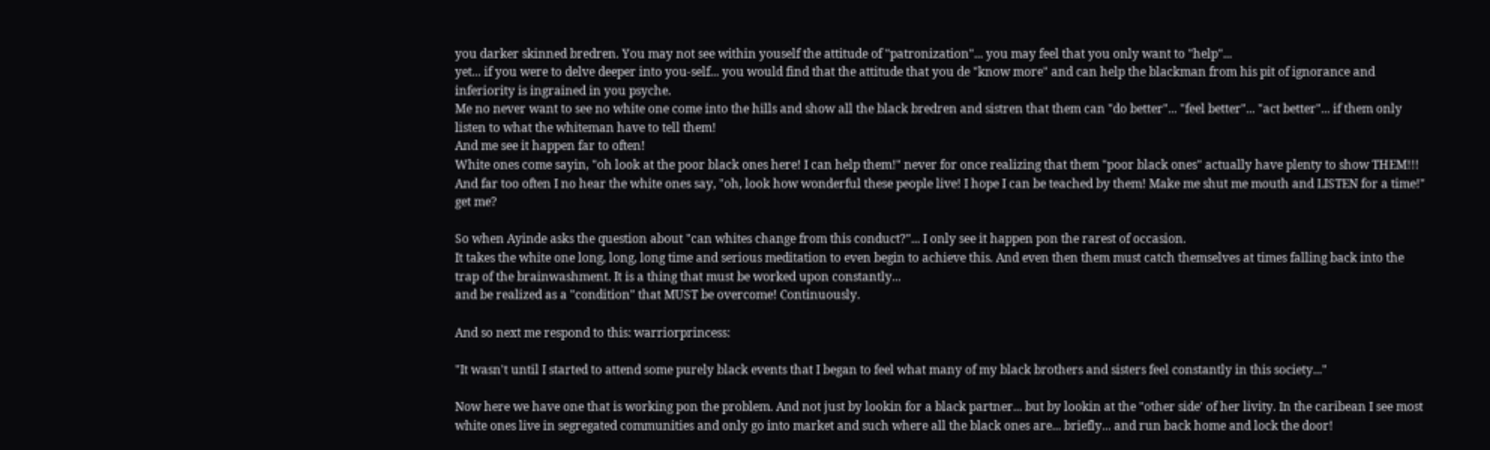you darker skinned bredren. You may not see within youself the attitude of "patronization"... you may feel that you only want to "help"...
yet... if you were to delve deeper into you-self... you would find that the attitude that you de "know more" and can help the blackman from his pit of ignorance and inferiority is ingrained in you psyche.
Me no never want to see no white one come into the hills and show all the black bredren and sistren that them can "do better"... "feel better"... "act better"... if them only listen to what the whiteman have to tell them!
And me see it happen far to often!
White ones come sayin, "oh look at the poor black ones here! I can help them!" never for once realizing that them "poor black ones" actually have plenty to show THEM!!!
And far too often I no hear the white ones say, "oh, look how wonderful these people live! I hope I can be teached by them! Make me shut me mouth and LISTEN for a time!"
get me?

So when Ayinde asks the question about "can whites change from this conduct?"... I only see it happen pon the rarest of occasion.
It takes the white one long, long, long time and serious meditation to even begin to achieve this. And even then them must catch themselves at times falling back into the trap of the brainwashment. It is a thing that must be worked upon constantly...
and be realized as a "condition" that MUST be overcome! Continuously.

And so next me respond to this: warriorprincess:

"It wasn't until I started to attend some purely black events that I began to feel what many of my black brothers and sisters feel constantly in this society..."

Now here we have one that is working pon the problem. And not just by lookin for a black partner... but by lookin at the "other side' of her livity. In the caribean I see most white ones live in segregated communities and only go into market and such where all the black ones are... briefly... and run back home and lock the door!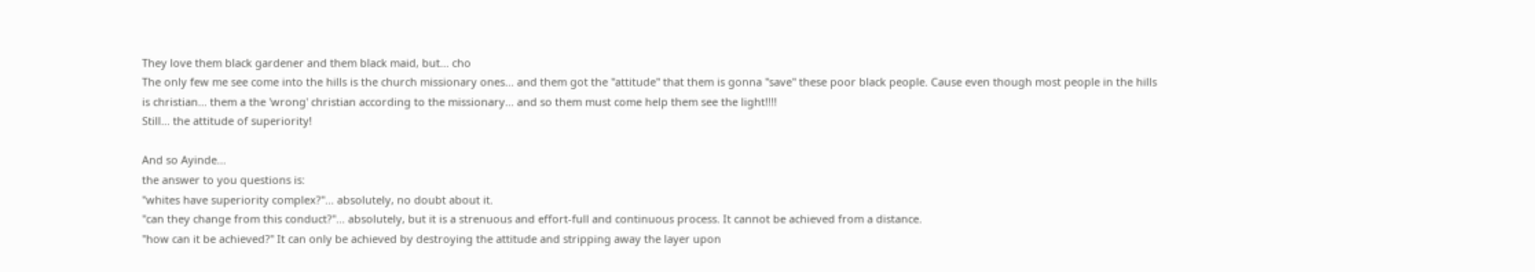They love them black gardener and them black maid, but... cho
The only few me see come into the hills is the church missionary ones... and them got the "attitude" that them is gonna "save" these poor black people. Cause even though most people in the hills is christian... them a the 'wrong' christian according to the missionary... and so them must come help them see the light!!!!
Still... the attitude of superiority!

And so Ayinde...
the answer to you questions is:
"whites have superiority complex?"... absolutely, no doubt about it.
"can they change from this conduct?"... absolutely, but it is a strenuous and effort-full and continuous process. It cannot be achieved from a distance.
"how can it be achieved?" It can only be achieved by destroying the attitude and stripping away the layer upon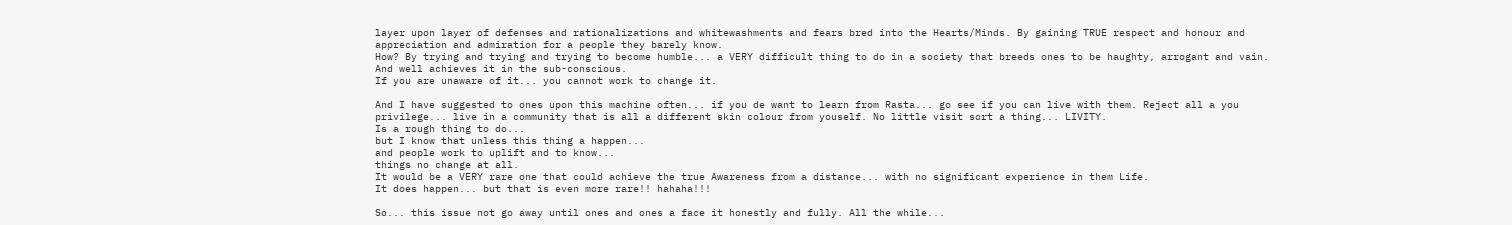layer upon layer of defenses and rationalizations and whitewashments and fears bred into the Hearts/Minds. By gaining TRUE respect and honour and appreciation and admiration for a people they barely know.
How? By trying and trying and trying to become humble... a VERY difficult thing to do in a society that breeds ones to be haughty, arrogant and vain. And well achieves it in the sub-conscious.
If you are unaware of it... you cannot work to change it.

And I have suggested to ones upon this machine often... if you de want to learn from Rasta... go see if you can live with them. Reject all a you privilege... live in a community that is all a different skin colour from youself. No little visit sort a thing... LIVITY.
Is a rough thing to do...
but I know that unless this thing a happen...
and people work to uplift and to know...
things no change at all.
It would be a VERY rare one that could achieve the true Awareness from a distance... with no significant experience in them Life.
It does happen... but that is even more rare!! hahaha!!!

So... this issue not go away until ones and ones a face it honestly and fully. All the while...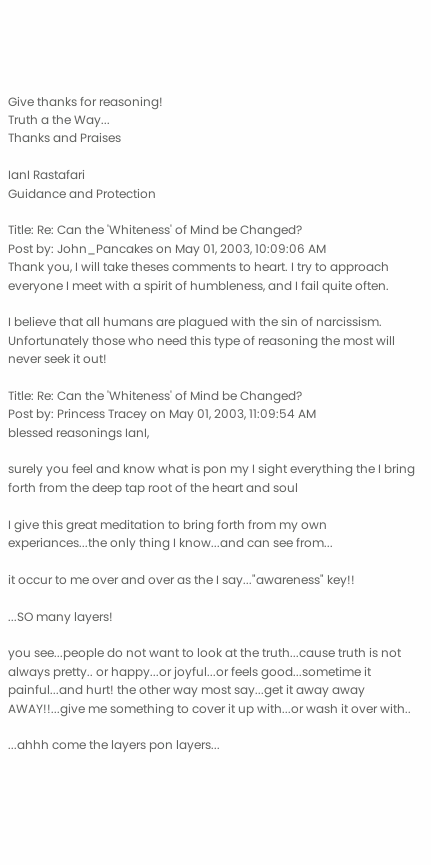Give thanks for reasoning!
Truth a the Way...
Thanks and Praises

IanI Rastafari
Guidance and Protection

Title: Re: Can the 'Whiteness' of Mind be Changed?
Post by: John_Pancakes on May 01, 2003, 10:09:06 AM
Thank you, I will take theses comments to heart. I try to approach everyone I meet with a spirit of humbleness, and I fail quite often.

I believe that all humans are plagued with the sin of narcissism. Unfortunately those who need this type of reasoning the most will never seek it out!

Title: Re: Can the 'Whiteness' of Mind be Changed?
Post by: Princess Tracey on May 01, 2003, 11:09:54 AM
blessed reasonings IanI,

surely you feel and know what is pon my I sight everything the I bring forth from the deep tap root of the heart and soul

I give this great meditation to bring forth from my own experiances...the only thing I know...and can see from...

it occur to me over and over as the I say..."awareness" key!!

...SO many layers!

you see...people do not want to look at the truth...cause truth is not always pretty.. or happy...or joyful...or feels good...sometime it painful...and hurt! the other way most say...get it away away AWAY!!...give me something to cover it up with...or wash it over with..

...ahhh come the layers pon layers...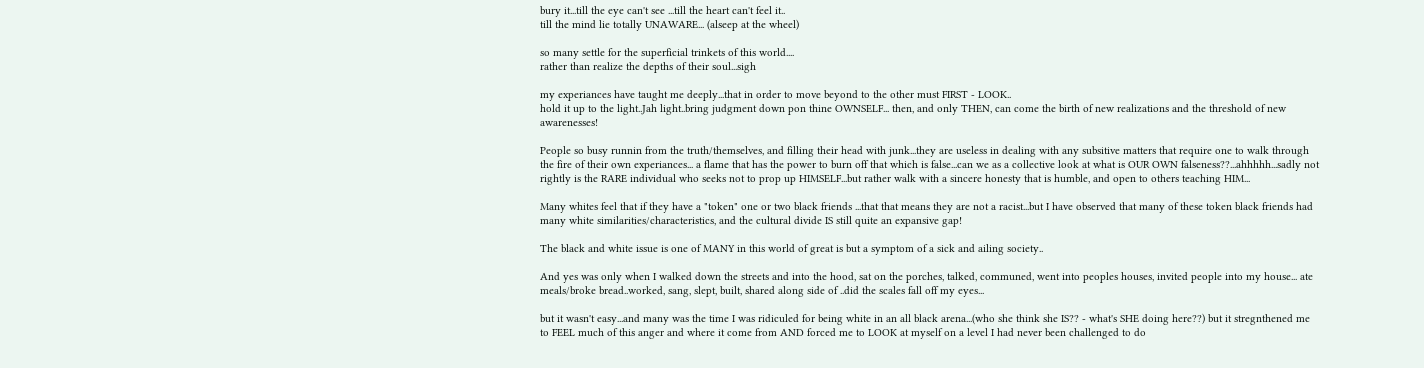bury it...till the eye can't see ...till the heart can't feel it..
till the mind lie totally UNAWARE... (alseep at the wheel)

so many settle for the superficial trinkets of this world....
rather than realize the depths of their soul...sigh

my experiances have taught me deeply...that in order to move beyond to the other must FIRST - LOOK..
hold it up to the light..Jah light..bring judgment down pon thine OWNSELF... then, and only THEN, can come the birth of new realizations and the threshold of new awarenesses!

People so busy runnin from the truth/themselves, and filling their head with junk...they are useless in dealing with any subsitive matters that require one to walk through the fire of their own experiances... a flame that has the power to burn off that which is false...can we as a collective look at what is OUR OWN falseness??...ahhhhh...sadly not rightly is the RARE individual who seeks not to prop up HIMSELF...but rather walk with a sincere honesty that is humble, and open to others teaching HIM...

Many whites feel that if they have a "token" one or two black friends ...that that means they are not a racist...but I have observed that many of these token black friends had many white similarities/characteristics, and the cultural divide IS still quite an expansive gap!

The black and white issue is one of MANY in this world of great is but a symptom of a sick and ailing society..

And yes was only when I walked down the streets and into the hood, sat on the porches, talked, communed, went into peoples houses, invited people into my house... ate meals/broke bread..worked, sang, slept, built, shared along side of ..did the scales fall off my eyes...

but it wasn't easy...and many was the time I was ridiculed for being white in an all black arena...(who she think she IS?? - what's SHE doing here??) but it stregnthened me to FEEL much of this anger and where it come from AND forced me to LOOK at myself on a level I had never been challenged to do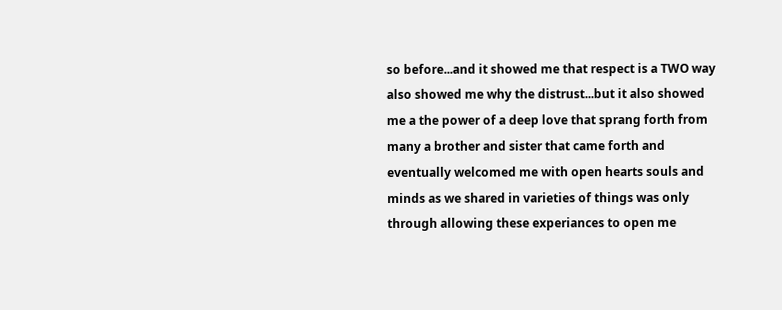so before...and it showed me that respect is a TWO way also showed me why the distrust...but it also showed me a the power of a deep love that sprang forth from many a brother and sister that came forth and eventually welcomed me with open hearts souls and minds as we shared in varieties of things was only through allowing these experiances to open me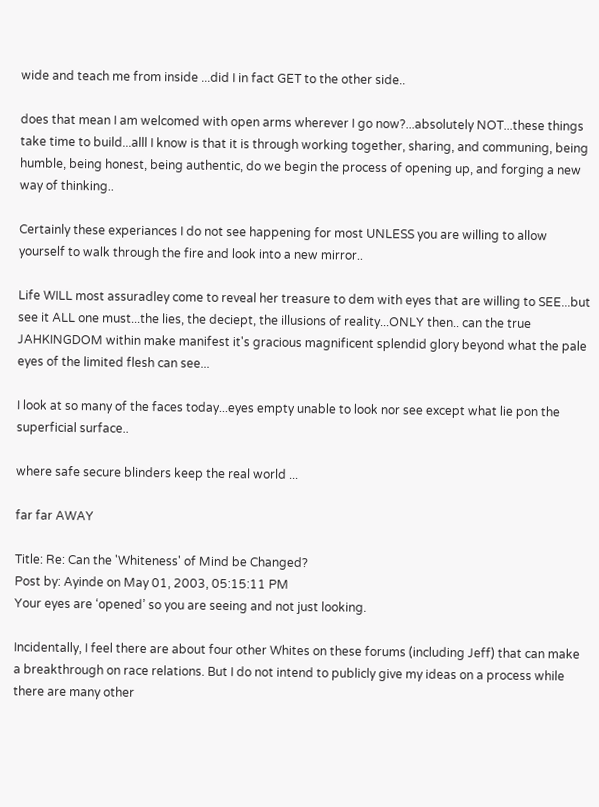wide and teach me from inside ...did I in fact GET to the other side..

does that mean I am welcomed with open arms wherever I go now?...absolutely NOT...these things take time to build...alll I know is that it is through working together, sharing, and communing, being humble, being honest, being authentic, do we begin the process of opening up, and forging a new way of thinking..

Certainly these experiances I do not see happening for most UNLESS you are willing to allow yourself to walk through the fire and look into a new mirror..

Life WILL most assuradley come to reveal her treasure to dem with eyes that are willing to SEE...but see it ALL one must...the lies, the deciept, the illusions of reality...ONLY then.. can the true JAHKINGDOM within make manifest it's gracious magnificent splendid glory beyond what the pale eyes of the limited flesh can see...

I look at so many of the faces today...eyes empty unable to look nor see except what lie pon the superficial surface..

where safe secure blinders keep the real world ...

far far AWAY

Title: Re: Can the 'Whiteness' of Mind be Changed?
Post by: Ayinde on May 01, 2003, 05:15:11 PM
Your eyes are ‘opened’ so you are seeing and not just looking.

Incidentally, I feel there are about four other Whites on these forums (including Jeff) that can make a breakthrough on race relations. But I do not intend to publicly give my ideas on a process while there are many other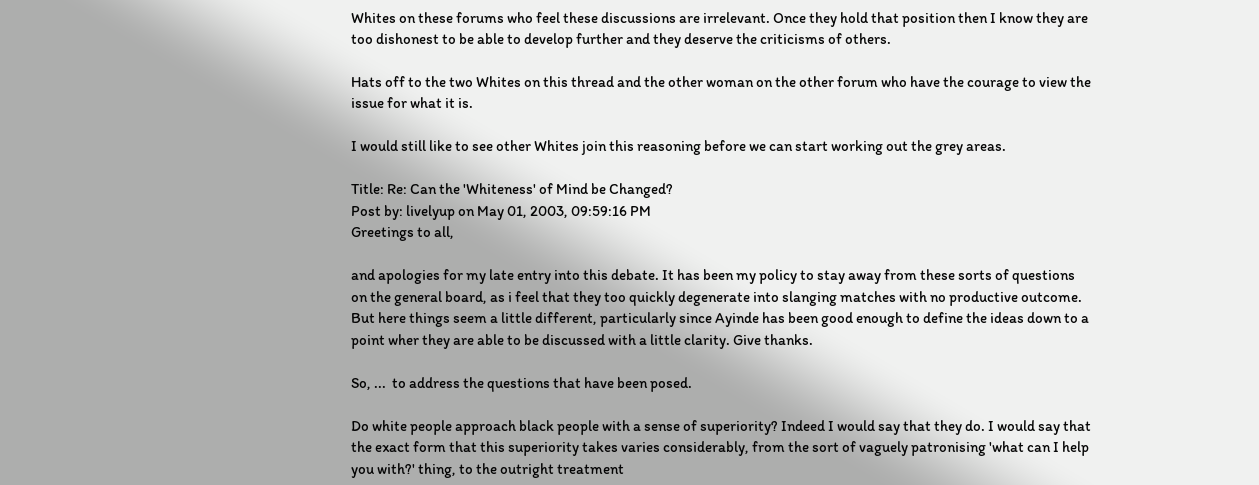Whites on these forums who feel these discussions are irrelevant. Once they hold that position then I know they are too dishonest to be able to develop further and they deserve the criticisms of others.

Hats off to the two Whites on this thread and the other woman on the other forum who have the courage to view the issue for what it is.

I would still like to see other Whites join this reasoning before we can start working out the grey areas.

Title: Re: Can the 'Whiteness' of Mind be Changed?
Post by: livelyup on May 01, 2003, 09:59:16 PM
Greetings to all,

and apologies for my late entry into this debate. It has been my policy to stay away from these sorts of questions on the general board, as i feel that they too quickly degenerate into slanging matches with no productive outcome. But here things seem a little different, particularly since Ayinde has been good enough to define the ideas down to a point wher they are able to be discussed with a little clarity. Give thanks.

So, ...  to address the questions that have been posed.

Do white people approach black people with a sense of superiority? Indeed I would say that they do. I would say that the exact form that this superiority takes varies considerably, from the sort of vaguely patronising 'what can I help you with?' thing, to the outright treatment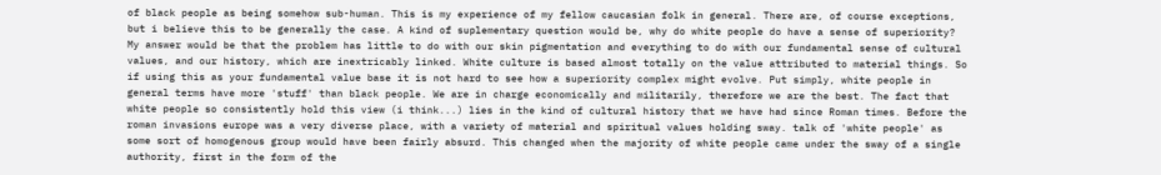of black people as being somehow sub-human. This is my experience of my fellow caucasian folk in general. There are, of course exceptions, but i believe this to be generally the case. A kind of suplementary question would be, why do white people do have a sense of superiority? My answer would be that the problem has little to do with our skin pigmentation and everything to do with our fundamental sense of cultural values, and our history, which are inextricably linked. White culture is based almost totally on the value attributed to material things. So if using this as your fundamental value base it is not hard to see how a superiority complex might evolve. Put simply, white people in general terms have more 'stuff' than black people. We are in charge economically and militarily, therefore we are the best. The fact that white people so consistently hold this view (i think...) lies in the kind of cultural history that we have had since Roman times. Before the roman invasions europe was a very diverse place, with a variety of material and spiritual values holding sway. talk of 'white people' as some sort of homogenous group would have been fairly absurd. This changed when the majority of white people came under the sway of a single authority, first in the form of the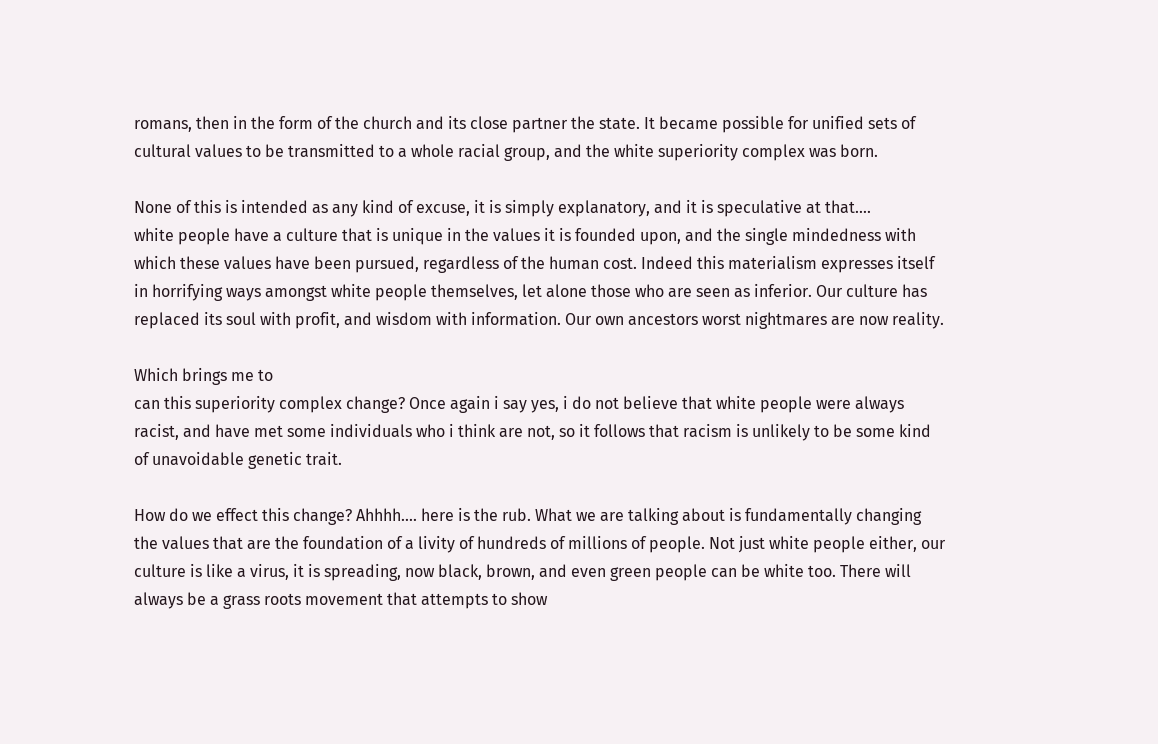romans, then in the form of the church and its close partner the state. It became possible for unified sets of cultural values to be transmitted to a whole racial group, and the white superiority complex was born.

None of this is intended as any kind of excuse, it is simply explanatory, and it is speculative at that....
white people have a culture that is unique in the values it is founded upon, and the single mindedness with which these values have been pursued, regardless of the human cost. Indeed this materialism expresses itself in horrifying ways amongst white people themselves, let alone those who are seen as inferior. Our culture has replaced its soul with profit, and wisdom with information. Our own ancestors worst nightmares are now reality.

Which brings me to
can this superiority complex change? Once again i say yes, i do not believe that white people were always racist, and have met some individuals who i think are not, so it follows that racism is unlikely to be some kind of unavoidable genetic trait.

How do we effect this change? Ahhhh.... here is the rub. What we are talking about is fundamentally changing the values that are the foundation of a livity of hundreds of millions of people. Not just white people either, our culture is like a virus, it is spreading, now black, brown, and even green people can be white too. There will always be a grass roots movement that attempts to show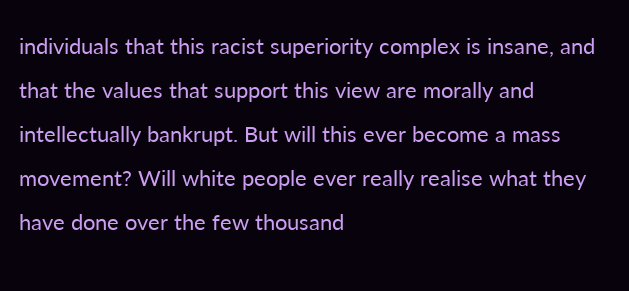individuals that this racist superiority complex is insane, and that the values that support this view are morally and intellectually bankrupt. But will this ever become a mass movement? Will white people ever really realise what they have done over the few thousand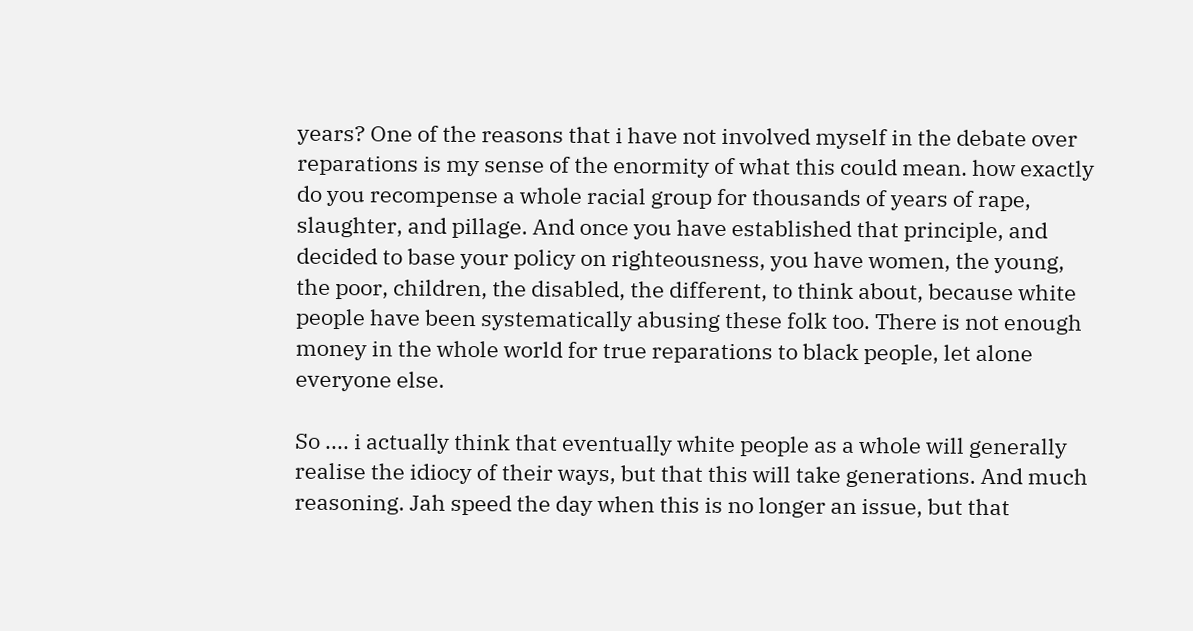years? One of the reasons that i have not involved myself in the debate over reparations is my sense of the enormity of what this could mean. how exactly do you recompense a whole racial group for thousands of years of rape, slaughter, and pillage. And once you have established that principle, and decided to base your policy on righteousness, you have women, the young, the poor, children, the disabled, the different, to think about, because white people have been systematically abusing these folk too. There is not enough money in the whole world for true reparations to black people, let alone everyone else.

So .... i actually think that eventually white people as a whole will generally realise the idiocy of their ways, but that this will take generations. And much reasoning. Jah speed the day when this is no longer an issue, but that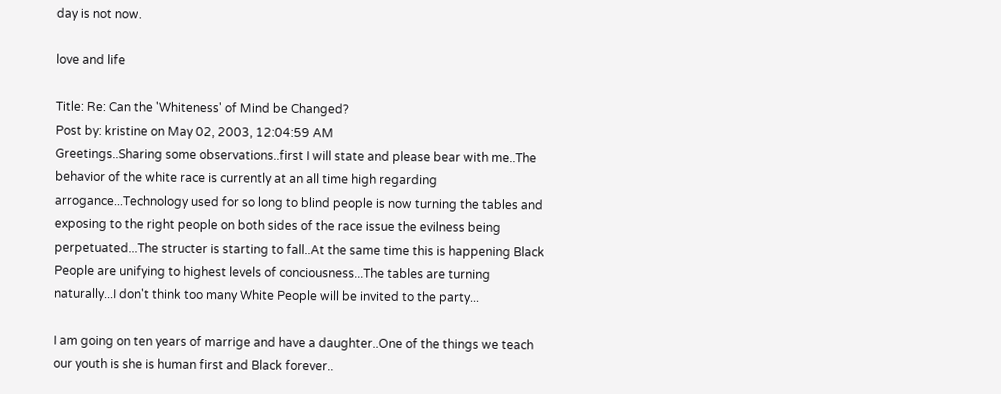day is not now.

love and life

Title: Re: Can the 'Whiteness' of Mind be Changed?
Post by: kristine on May 02, 2003, 12:04:59 AM
Greetings..Sharing some observations..first I will state and please bear with me..The behavior of the white race is currently at an all time high regarding arrogance...Technology used for so long to blind people is now turning the tables and exposing to the right people on both sides of the race issue the evilness being perpetuated...The structer is starting to fall..At the same time this is happening Black People are unifying to highest levels of conciousness...The tables are turning naturally...I don't think too many White People will be invited to the party...

I am going on ten years of marrige and have a daughter..One of the things we teach our youth is she is human first and Black forever..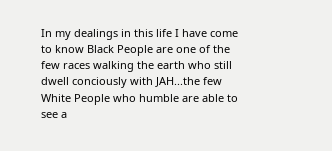In my dealings in this life I have come to know Black People are one of the few races walking the earth who still dwell conciously with JAH...the few White People who humble are able to see a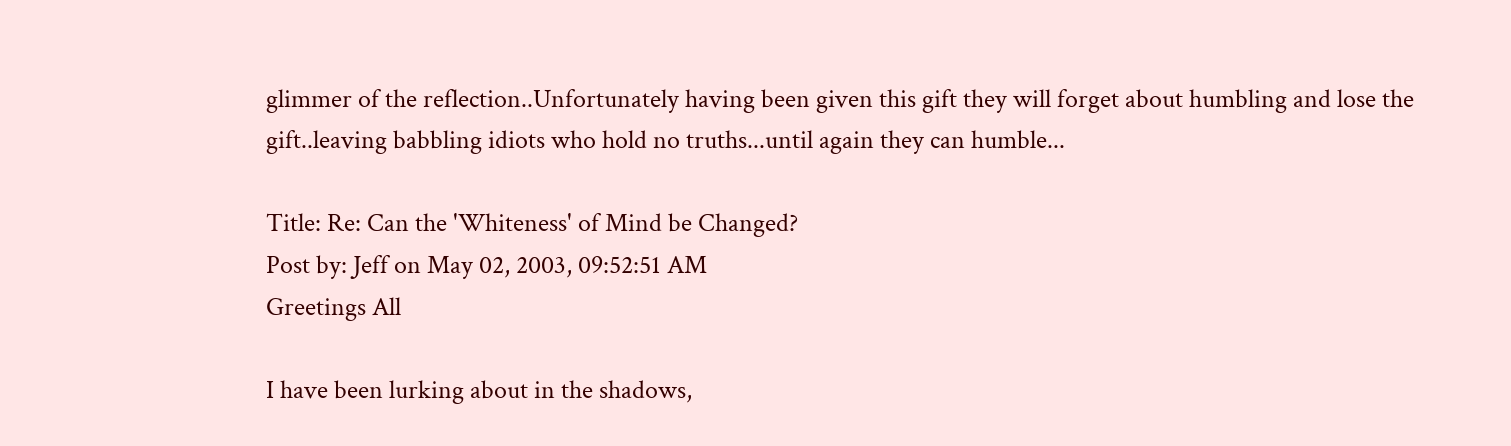glimmer of the reflection..Unfortunately having been given this gift they will forget about humbling and lose the gift..leaving babbling idiots who hold no truths...until again they can humble...

Title: Re: Can the 'Whiteness' of Mind be Changed?
Post by: Jeff on May 02, 2003, 09:52:51 AM
Greetings All

I have been lurking about in the shadows,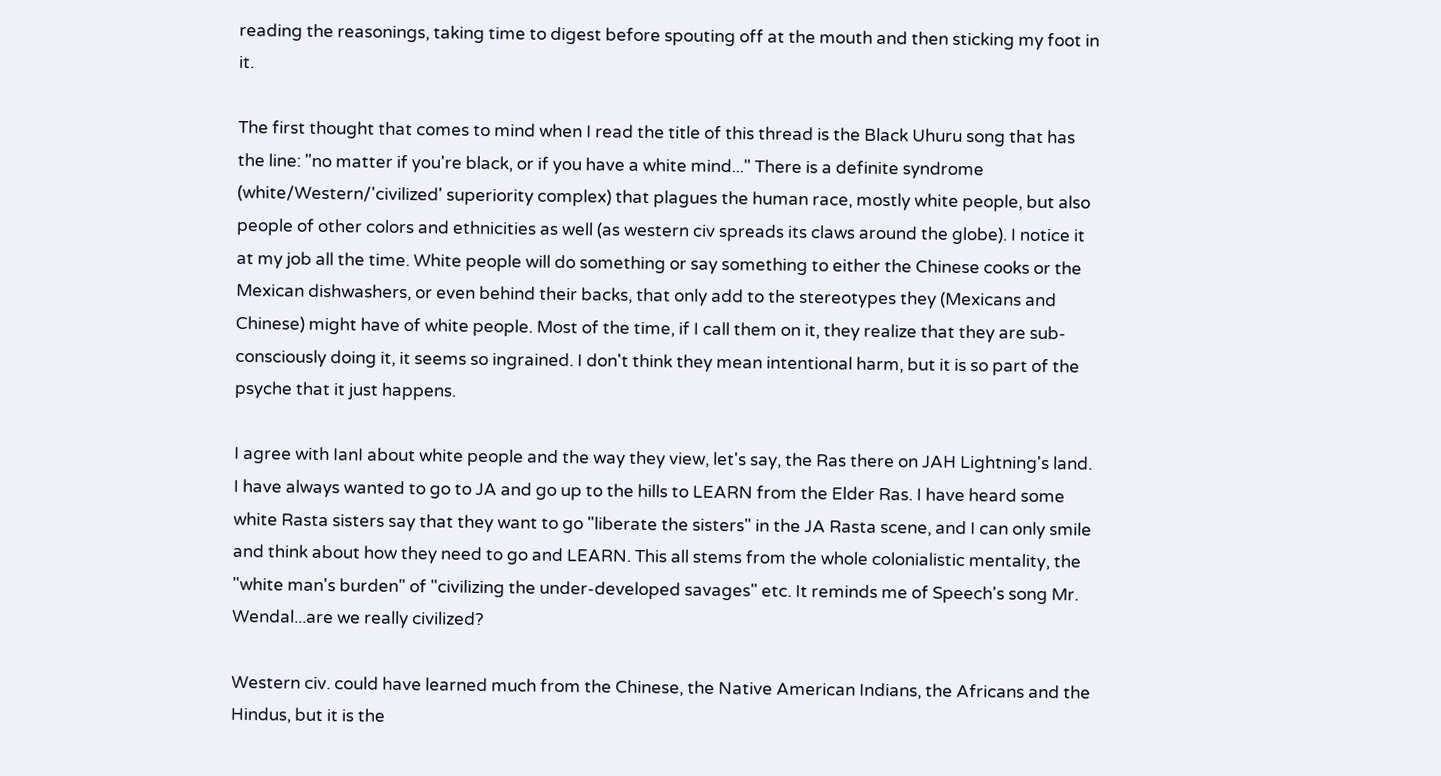reading the reasonings, taking time to digest before spouting off at the mouth and then sticking my foot in it.

The first thought that comes to mind when I read the title of this thread is the Black Uhuru song that has the line: "no matter if you're black, or if you have a white mind..." There is a definite syndrome (white/Western/'civilized' superiority complex) that plagues the human race, mostly white people, but also people of other colors and ethnicities as well (as western civ spreads its claws around the globe). I notice it at my job all the time. White people will do something or say something to either the Chinese cooks or the Mexican dishwashers, or even behind their backs, that only add to the stereotypes they (Mexicans and Chinese) might have of white people. Most of the time, if I call them on it, they realize that they are sub-consciously doing it, it seems so ingrained. I don't think they mean intentional harm, but it is so part of the psyche that it just happens.

I agree with IanI about white people and the way they view, let's say, the Ras there on JAH Lightning's land. I have always wanted to go to JA and go up to the hills to LEARN from the Elder Ras. I have heard some white Rasta sisters say that they want to go "liberate the sisters" in the JA Rasta scene, and I can only smile and think about how they need to go and LEARN. This all stems from the whole colonialistic mentality, the "white man's burden" of "civilizing the under-developed savages" etc. It reminds me of Speech's song Mr. Wendal...are we really civilized?

Western civ. could have learned much from the Chinese, the Native American Indians, the Africans and the Hindus, but it is the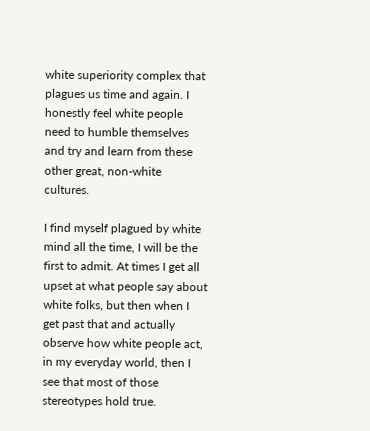white superiority complex that plagues us time and again. I honestly feel white people need to humble themselves and try and learn from these other great, non-white cultures.

I find myself plagued by white mind all the time, I will be the first to admit. At times I get all upset at what people say about white folks, but then when I get past that and actually observe how white people act, in my everyday world, then I see that most of those stereotypes hold true.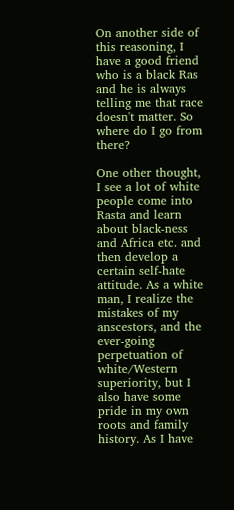On another side of this reasoning, I have a good friend who is a black Ras and he is always telling me that race doesn't matter. So where do I go from there?

One other thought, I see a lot of white people come into Rasta and learn about black-ness and Africa etc. and then develop a certain self-hate attitude. As a white man, I realize the mistakes of my anscestors, and the ever-going perpetuation of white/Western superiority, but I also have some pride in my own roots and family history. As I have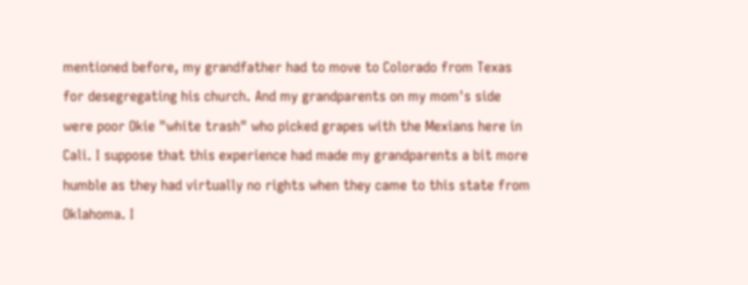mentioned before, my grandfather had to move to Colorado from Texas for desegregating his church. And my grandparents on my mom's side were poor Okie "white trash" who picked grapes with the Mexians here in Cali. I suppose that this experience had made my grandparents a bit more humble as they had virtually no rights when they came to this state from Oklahoma. I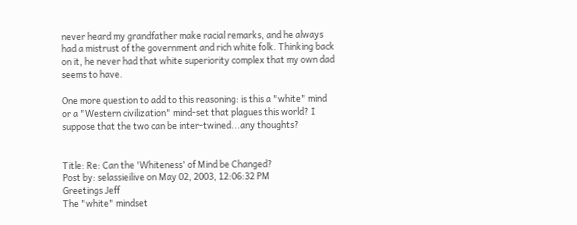never heard my grandfather make racial remarks, and he always had a mistrust of the government and rich white folk. Thinking back on it, he never had that white superiority complex that my own dad seems to have.

One more question to add to this reasoning: is this a "white" mind or a "Western civilization" mind-set that plagues this world? I suppose that the two can be inter-twined...any thoughts?


Title: Re: Can the 'Whiteness' of Mind be Changed?
Post by: selassieilive on May 02, 2003, 12:06:32 PM
Greetings Jeff
The "white" mindset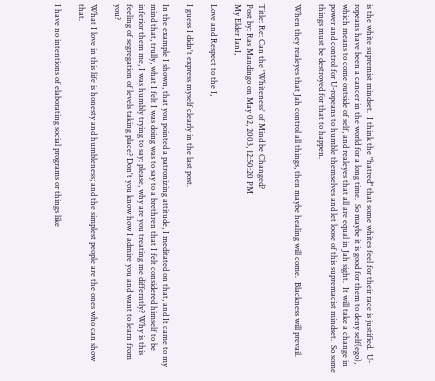is the white supremist mindset.  I think the "hatred" that some whites feel for their race is justified.  U-ropeans have been a cancer in the world for a long time.  So maybe it is good for them to deny self(ego), which means to come outside of self, and realeyes that all are equal in Jah sight.  It will take a change in power and control for U-ropeans to humble themselves and let loose of this supremacist mindset.  So some things must be destroyed for that to happen.

When they realeyes that Jah control all things, then maybe healing will come.  Blackness will prevail.


Title: Re: Can the 'Whiteness' of Mind be Changed?
Post by: Ras Mandingo on May 02, 2003, 12:50:20 PM
My Elder IanI,

Love and Respect to the I,

I guess I didn't express myself clearly in the last post.

In the example I shown, that you pointed a patronizing attitude, I meditated on that, and It came to my mind that, trully, what I felt I was doing was to say to a brethren that I felt considered himself to be inferior them me, I was humbly trying to say: please, why are you treating me differntly? Why is this feeling of segregation of levels taking place? Don't you know how I admire you and want to learn from you?

What I love in this life is honesty and humbleness; and the simplest people are the ones who can show that.

I have no intentions of elaborating social programs or things like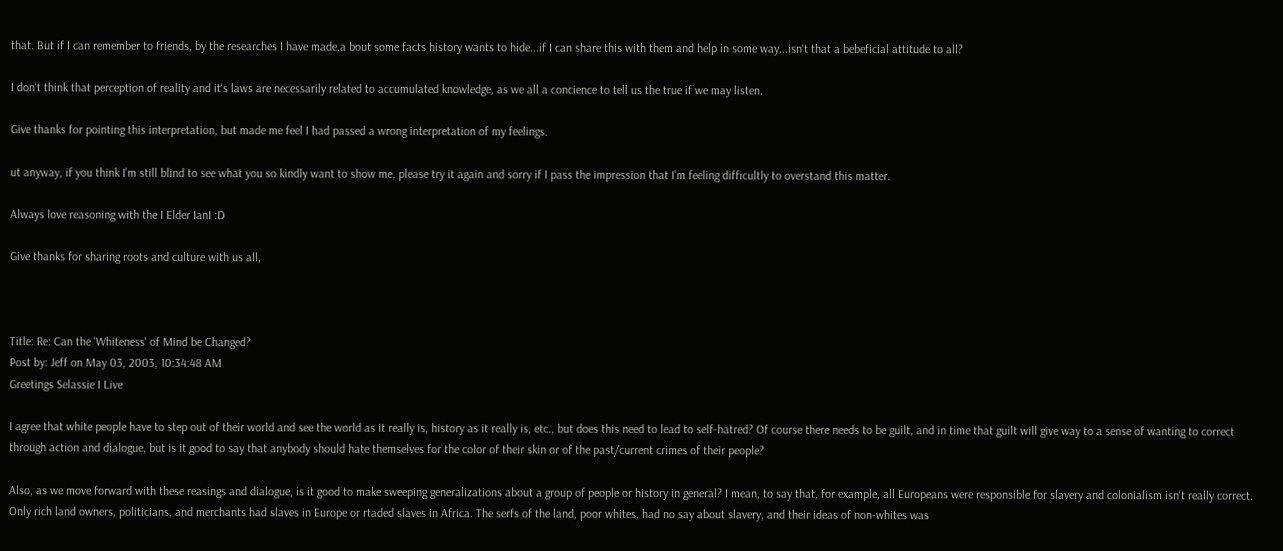that. But if I can remember to friends, by the researches I have made,a bout some facts history wants to hide...if I can share this with them and help in some way...isn't that a bebeficial attitude to all?

I don't think that perception of reality and it's laws are necessarily related to accumulated knowledge, as we all a concience to tell us the true if we may listen.

Give thanks for pointing this interpretation, but made me feel I had passed a wrong interpretation of my feelings.

ut anyway, if you think I'm still blind to see what you so kindly want to show me, please try it again and sorry if I pass the impression that I'm feeling difficultly to overstand this matter.

Always love reasoning with the I Elder IanI :D

Give thanks for sharing roots and culture with us all,



Title: Re: Can the 'Whiteness' of Mind be Changed?
Post by: Jeff on May 03, 2003, 10:34:48 AM
Greetings Selassie I Live

I agree that white people have to step out of their world and see the world as it really is, history as it really is, etc., but does this need to lead to self-hatred? Of course there needs to be guilt, and in time that guilt will give way to a sense of wanting to correct through action and dialogue, but is it good to say that anybody should hate themselves for the color of their skin or of the past/current crimes of their people?

Also, as we move forward with these reasings and dialogue, is it good to make sweeping generalizations about a group of people or history in general? I mean, to say that, for example, all Europeans were responsible for slavery and colonialism isn't really correct. Only rich land owners, politicians, and merchants had slaves in Europe or rtaded slaves in Africa. The serfs of the land, poor whites, had no say about slavery, and their ideas of non-whites was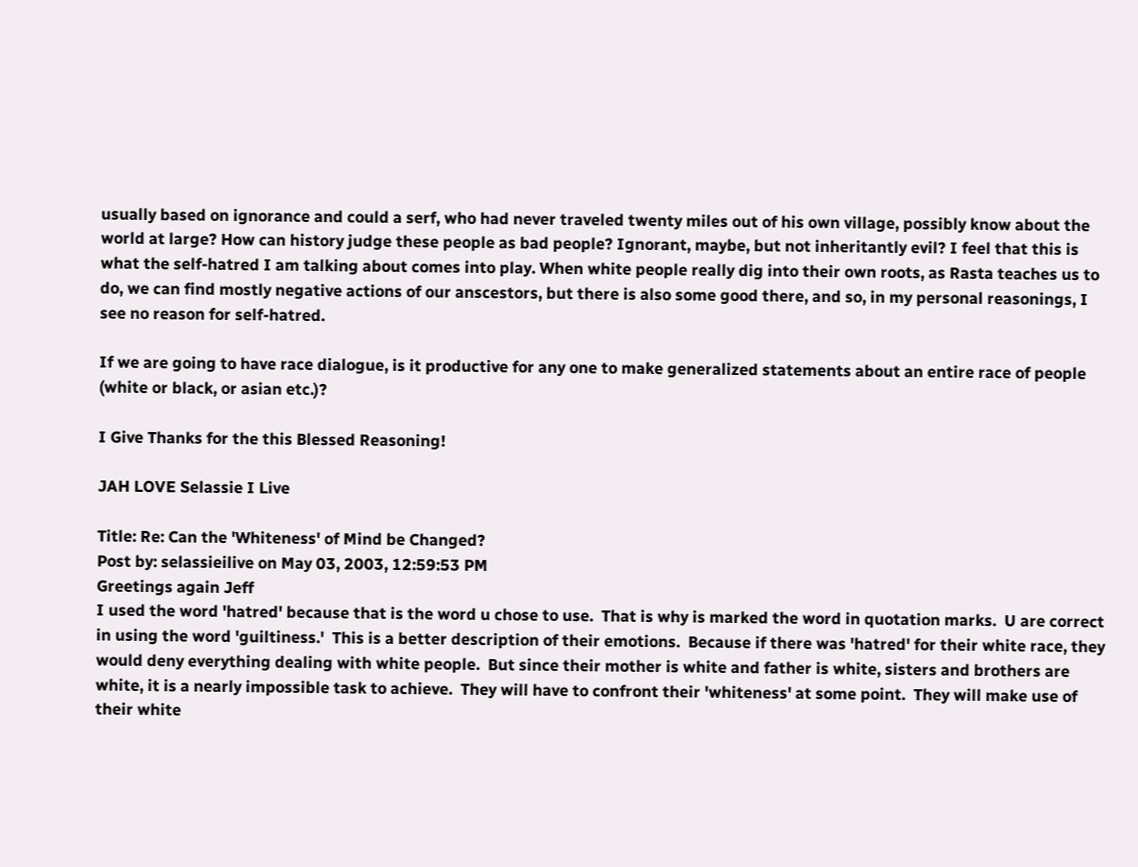usually based on ignorance and could a serf, who had never traveled twenty miles out of his own village, possibly know about the world at large? How can history judge these people as bad people? Ignorant, maybe, but not inheritantly evil? I feel that this is what the self-hatred I am talking about comes into play. When white people really dig into their own roots, as Rasta teaches us to do, we can find mostly negative actions of our anscestors, but there is also some good there, and so, in my personal reasonings, I see no reason for self-hatred.

If we are going to have race dialogue, is it productive for any one to make generalized statements about an entire race of people (white or black, or asian etc.)?

I Give Thanks for the this Blessed Reasoning!

JAH LOVE Selassie I Live

Title: Re: Can the 'Whiteness' of Mind be Changed?
Post by: selassieilive on May 03, 2003, 12:59:53 PM
Greetings again Jeff
I used the word 'hatred' because that is the word u chose to use.  That is why is marked the word in quotation marks.  U are correct in using the word 'guiltiness.'  This is a better description of their emotions.  Because if there was 'hatred' for their white race, they would deny everything dealing with white people.  But since their mother is white and father is white, sisters and brothers are white, it is a nearly impossible task to achieve.  They will have to confront their 'whiteness' at some point.  They will make use of their white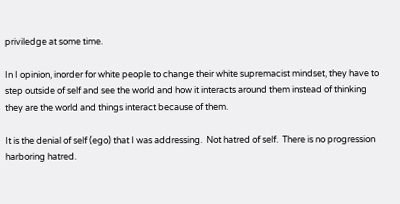priviledge at some time.

In I opinion, inorder for white people to change their white supremacist mindset, they have to step outside of self and see the world and how it interacts around them instead of thinking they are the world and things interact because of them.

It is the denial of self (ego) that I was addressing.  Not hatred of self.  There is no progression harboring hatred.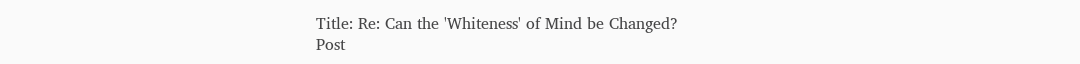Title: Re: Can the 'Whiteness' of Mind be Changed?
Post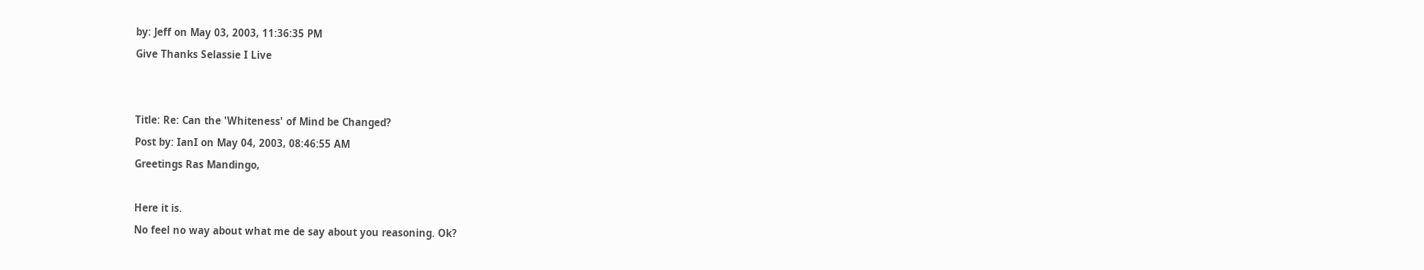by: Jeff on May 03, 2003, 11:36:35 PM
Give Thanks Selassie I Live


Title: Re: Can the 'Whiteness' of Mind be Changed?
Post by: IanI on May 04, 2003, 08:46:55 AM
Greetings Ras Mandingo,

Here it is.
No feel no way about what me de say about you reasoning. Ok?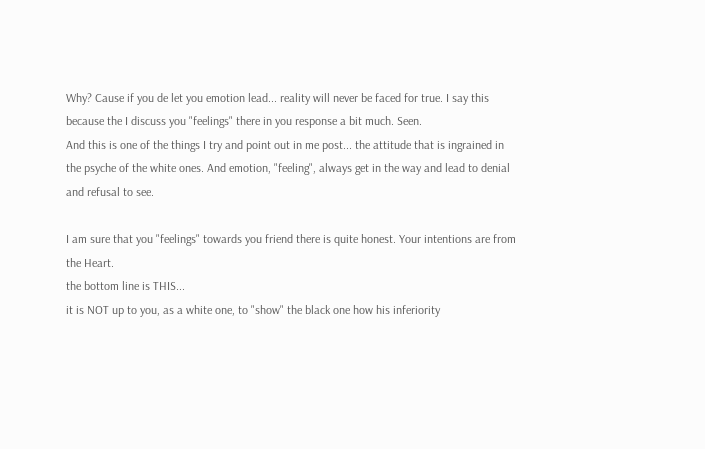Why? Cause if you de let you emotion lead... reality will never be faced for true. I say this because the I discuss you "feelings" there in you response a bit much. Seen.
And this is one of the things I try and point out in me post... the attitude that is ingrained in the psyche of the white ones. And emotion, "feeling", always get in the way and lead to denial and refusal to see.

I am sure that you "feelings" towards you friend there is quite honest. Your intentions are from the Heart.
the bottom line is THIS...
it is NOT up to you, as a white one, to "show" the black one how his inferiority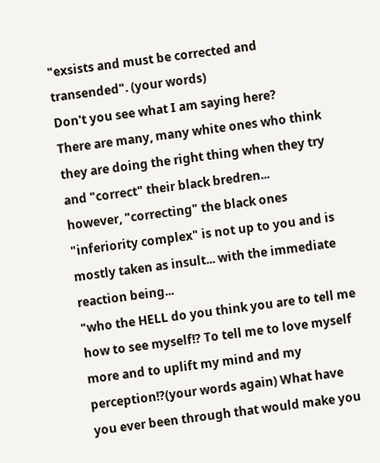"exsists and must be corrected and transended". (your words)
Don't you see what I am saying here?
There are many, many white ones who think they are doing the right thing when they try and "correct" their black bredren...
however, "correcting" the black ones "inferiority complex" is not up to you and is mostly taken as insult... with the immediate reaction being...
"who the HELL do you think you are to tell me how to see myself!? To tell me to love myself more and to uplift my mind and my perception!?(your words again) What have you ever been through that would make you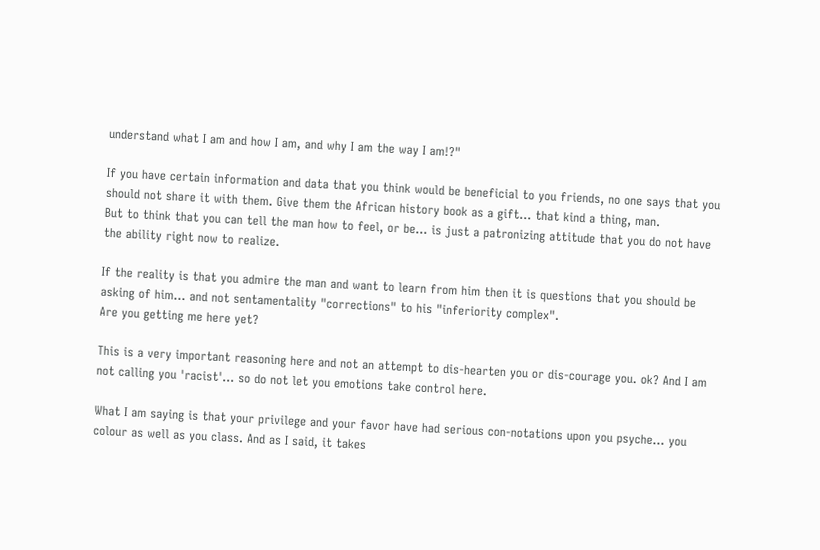understand what I am and how I am, and why I am the way I am!?"

If you have certain information and data that you think would be beneficial to you friends, no one says that you should not share it with them. Give them the African history book as a gift... that kind a thing, man.
But to think that you can tell the man how to feel, or be... is just a patronizing attitude that you do not have the ability right now to realize.

If the reality is that you admire the man and want to learn from him then it is questions that you should be asking of him... and not sentamentality "corrections" to his "inferiority complex".
Are you getting me here yet?

This is a very important reasoning here and not an attempt to dis-hearten you or dis-courage you. ok? And I am not calling you 'racist'... so do not let you emotions take control here.

What I am saying is that your privilege and your favor have had serious con-notations upon you psyche... you colour as well as you class. And as I said, it takes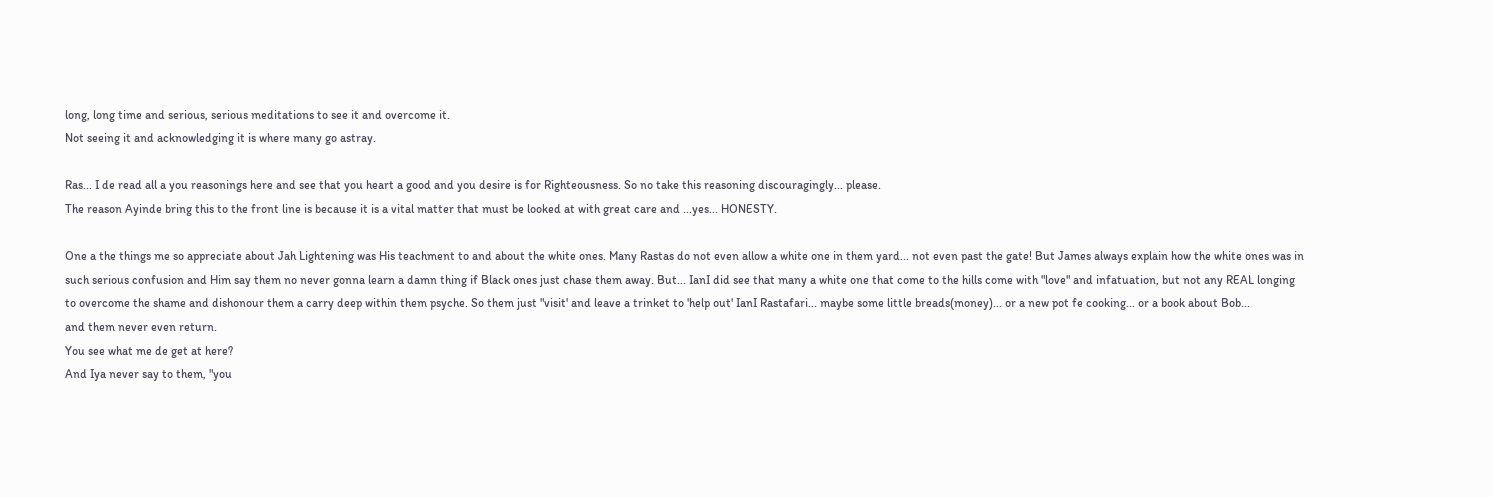long, long time and serious, serious meditations to see it and overcome it.
Not seeing it and acknowledging it is where many go astray.

Ras... I de read all a you reasonings here and see that you heart a good and you desire is for Righteousness. So no take this reasoning discouragingly... please.
The reason Ayinde bring this to the front line is because it is a vital matter that must be looked at with great care and ...yes... HONESTY.

One a the things me so appreciate about Jah Lightening was His teachment to and about the white ones. Many Rastas do not even allow a white one in them yard... not even past the gate! But James always explain how the white ones was in such serious confusion and Him say them no never gonna learn a damn thing if Black ones just chase them away. But... IanI did see that many a white one that come to the hills come with "love" and infatuation, but not any REAL longing to overcome the shame and dishonour them a carry deep within them psyche. So them just "visit' and leave a trinket to 'help out' IanI Rastafari... maybe some little breads(money)... or a new pot fe cooking... or a book about Bob...
and them never even return.
You see what me de get at here?
And Iya never say to them, "you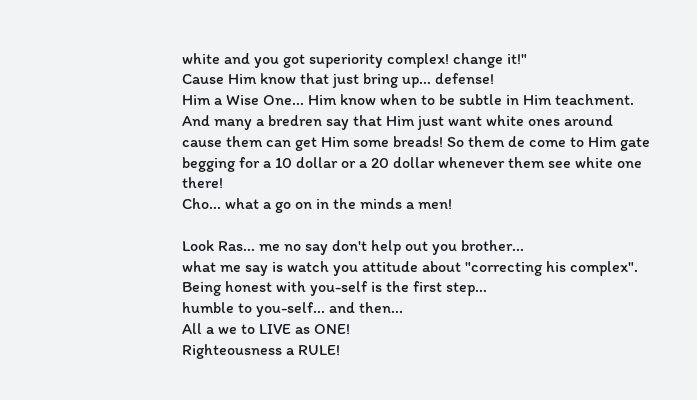white and you got superiority complex! change it!"
Cause Him know that just bring up... defense!
Him a Wise One... Him know when to be subtle in Him teachment.
And many a bredren say that Him just want white ones around cause them can get Him some breads! So them de come to Him gate begging for a 10 dollar or a 20 dollar whenever them see white one there!
Cho... what a go on in the minds a men!

Look Ras... me no say don't help out you brother...
what me say is watch you attitude about "correcting his complex".
Being honest with you-self is the first step...
humble to you-self... and then...
All a we to LIVE as ONE!
Righteousness a RULE!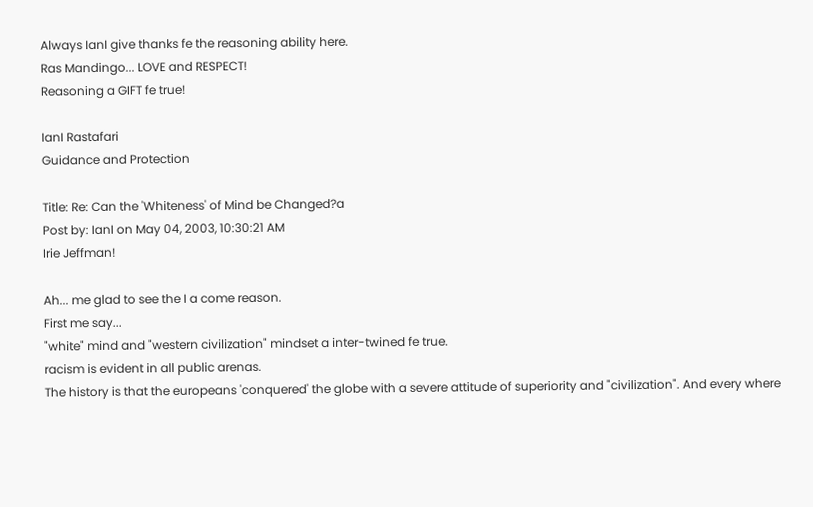Always IanI give thanks fe the reasoning ability here.
Ras Mandingo... LOVE and RESPECT!
Reasoning a GIFT fe true!

IanI Rastafari
Guidance and Protection

Title: Re: Can the 'Whiteness' of Mind be Changed?a
Post by: IanI on May 04, 2003, 10:30:21 AM
Irie Jeffman!

Ah... me glad to see the I a come reason.
First me say...
"white" mind and "western civilization" mindset a inter-twined fe true.
racism is evident in all public arenas.
The history is that the europeans 'conquered' the globe with a severe attitude of superiority and "civilization". And every where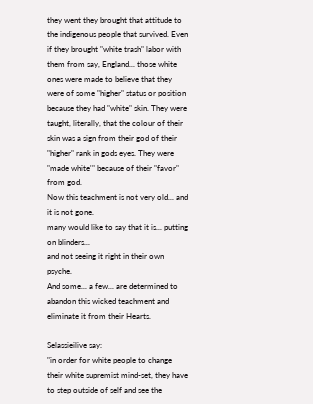they went they brought that attitude to the indigenous people that survived. Even if they brought "white trash" labor with them from say, England... those white ones were made to believe that they were of some "higher" status or position because they had "white" skin. They were taught, literally, that the colour of their skin was a sign from their god of their "higher" rank in gods eyes. They were "made white'" because of their "favor" from god.
Now this teachment is not very old... and it is not gone.
many would like to say that it is... putting on blinders...
and not seeing it right in their own psyche.
And some... a few... are determined to abandon this wicked teachment and eliminate it from their Hearts.

Selassieilive say:
"in order for white people to change their white supremist mind-set, they have to step outside of self and see the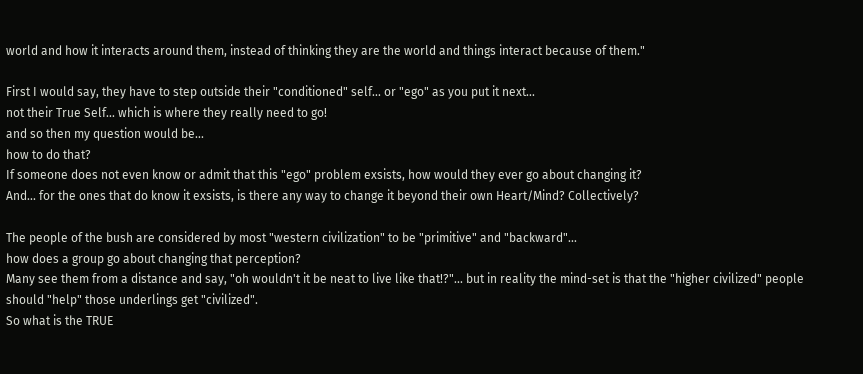world and how it interacts around them, instead of thinking they are the world and things interact because of them."

First I would say, they have to step outside their "conditioned" self... or "ego" as you put it next...
not their True Self... which is where they really need to go!
and so then my question would be...
how to do that?
If someone does not even know or admit that this "ego" problem exsists, how would they ever go about changing it?
And... for the ones that do know it exsists, is there any way to change it beyond their own Heart/Mind? Collectively?

The people of the bush are considered by most "western civilization" to be "primitive" and "backward"...
how does a group go about changing that perception?
Many see them from a distance and say, "oh wouldn't it be neat to live like that!?"... but in reality the mind-set is that the "higher civilized" people should "help" those underlings get "civilized".
So what is the TRUE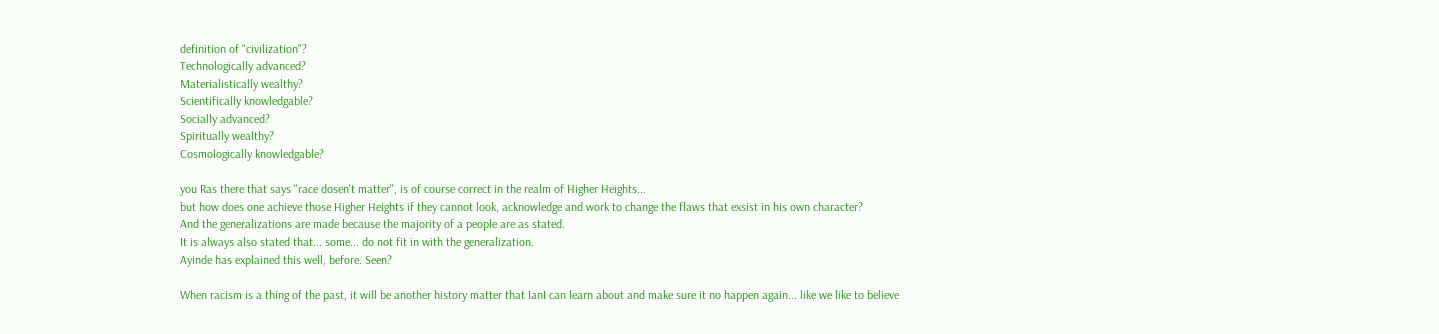definition of "civilization"?
Technologically advanced?
Materialistically wealthy?
Scientifically knowledgable?
Socially advanced?
Spiritually wealthy?
Cosmologically knowledgable?

you Ras there that says "race dosen't matter", is of course correct in the realm of Higher Heights...
but how does one achieve those Higher Heights if they cannot look, acknowledge and work to change the flaws that exsist in his own character?
And the generalizations are made because the majority of a people are as stated.
It is always also stated that... some... do not fit in with the generalization.
Ayinde has explained this well, before. Seen?

When racism is a thing of the past, it will be another history matter that IanI can learn about and make sure it no happen again... like we like to believe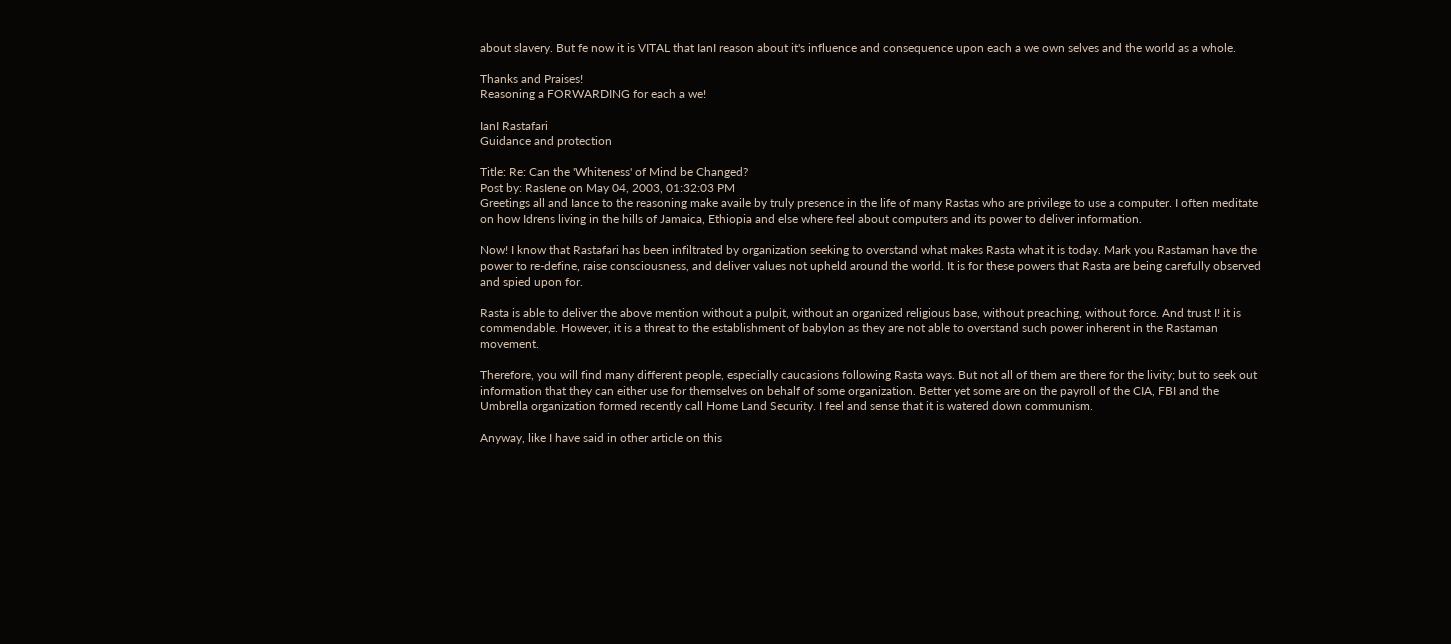about slavery. But fe now it is VITAL that IanI reason about it's influence and consequence upon each a we own selves and the world as a whole.

Thanks and Praises!
Reasoning a FORWARDING for each a we!

IanI Rastafari
Guidance and protection

Title: Re: Can the 'Whiteness' of Mind be Changed?
Post by: RasIene on May 04, 2003, 01:32:03 PM
Greetings all and Iance to the reasoning make availe by truly presence in the life of many Rastas who are privilege to use a computer. I often meditate on how Idrens living in the hills of Jamaica, Ethiopia and else where feel about computers and its power to deliver information.

Now! I know that Rastafari has been infiltrated by organization seeking to overstand what makes Rasta what it is today. Mark you Rastaman have the power to re-define, raise consciousness, and deliver values not upheld around the world. It is for these powers that Rasta are being carefully observed and spied upon for.

Rasta is able to deliver the above mention without a pulpit, without an organized religious base, without preaching, without force. And trust I! it is commendable. However, it is a threat to the establishment of babylon as they are not able to overstand such power inherent in the Rastaman movement.

Therefore, you will find many different people, especially caucasions following Rasta ways. But not all of them are there for the livity; but to seek out information that they can either use for themselves on behalf of some organization. Better yet some are on the payroll of the CIA, FBI and the Umbrella organization formed recently call Home Land Security. I feel and sense that it is watered down communism.

Anyway, like I have said in other article on this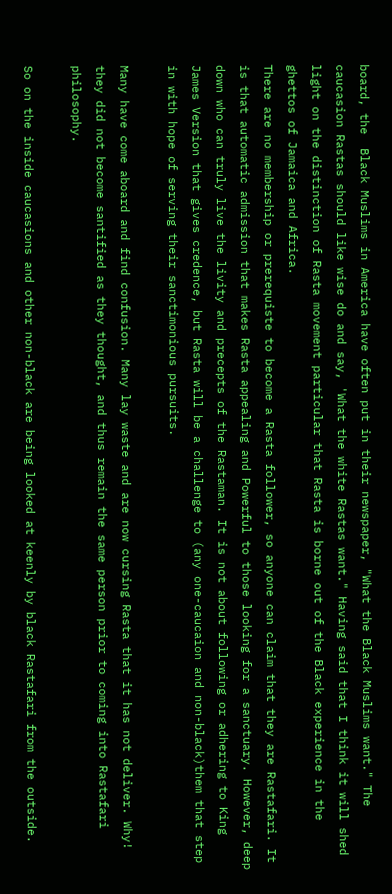board, the  Black Muslims in America have often put in their newspaper, "What the Black Muslims want." The caucasion Rastas should like wise do and say, 'What the white Rastas want." Having said that I think it will shed light on the distinction of Rasta movement particular that Rasta is borne out of the Black experience in the ghettos of Jamaica and Africa.
There are no membership or prerequiste to become a Rasta follower, so anyone can claim that they are Rastafari. It is that automatic admission that makes Rasta appealing and Powerful to those looking for a sanctuary. However, deep down who can truly live the livity and precepts of the Rastaman. It is not about following or adhering to King James Version that gives credence, but Rasta will be a challenge to (any one-caucaion and non-black)them that step in with hope of serving their sanctimonious pursuits.

Many have come aboard and find confusion. Many lay waste and are now cursing Rasta that it has not deliver. Why! they did not become santified as they thought, and thus remain the same person prior to coming into Rastafari philosophy.

So on the inside caucasions and other non-black are being looked at keenly by black Rastafari from the outside.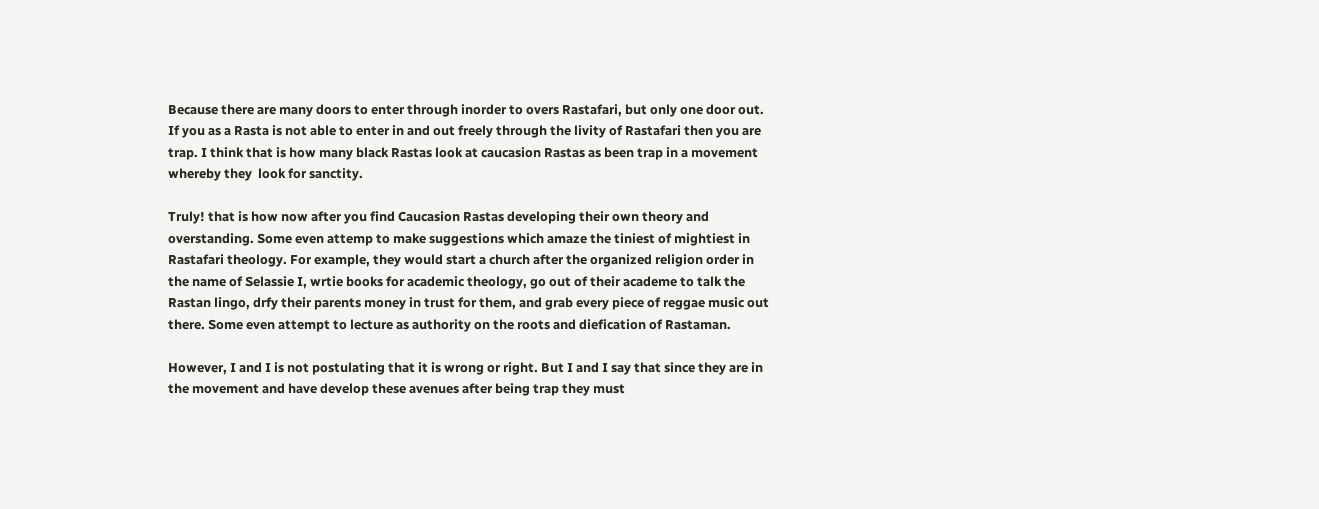Because there are many doors to enter through inorder to overs Rastafari, but only one door out. If you as a Rasta is not able to enter in and out freely through the livity of Rastafari then you are trap. I think that is how many black Rastas look at caucasion Rastas as been trap in a movement whereby they  look for sanctity.

Truly! that is how now after you find Caucasion Rastas developing their own theory and overstanding. Some even attemp to make suggestions which amaze the tiniest of mightiest in Rastafari theology. For example, they would start a church after the organized religion order in the name of Selassie I, wrtie books for academic theology, go out of their academe to talk the Rastan lingo, drfy their parents money in trust for them, and grab every piece of reggae music out there. Some even attempt to lecture as authority on the roots and diefication of Rastaman.

However, I and I is not postulating that it is wrong or right. But I and I say that since they are in the movement and have develop these avenues after being trap they must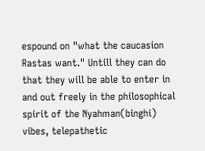espound on "what the caucasion Rastas want." Untill they can do that they will be able to enter in and out freely in the philosophical spirit of the Nyahman(binghi) vibes, telepathetic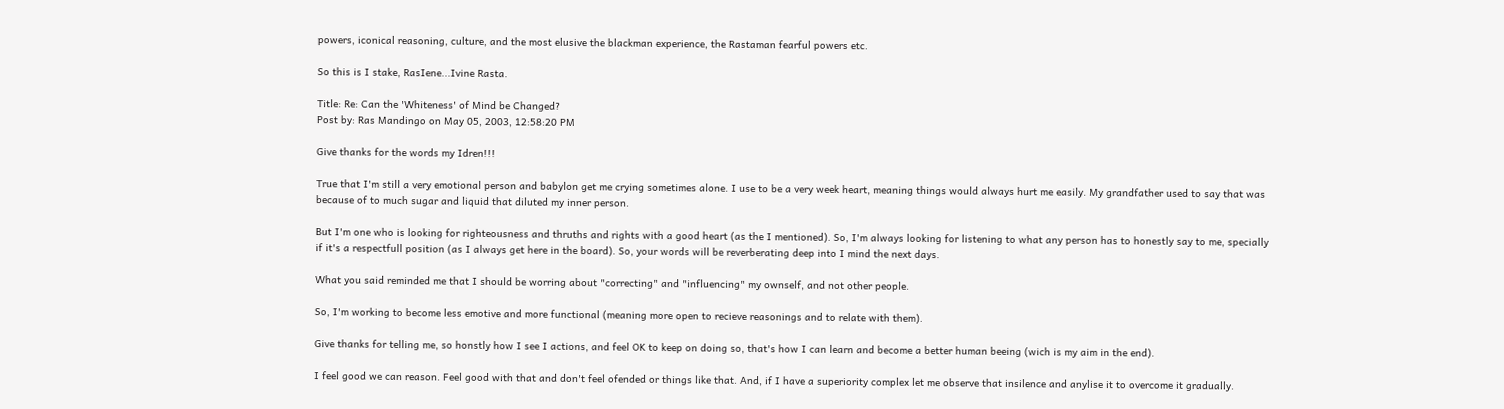powers, iconical reasoning, culture, and the most elusive the blackman experience, the Rastaman fearful powers etc.

So this is I stake, RasIene...Ivine Rasta.

Title: Re: Can the 'Whiteness' of Mind be Changed?
Post by: Ras Mandingo on May 05, 2003, 12:58:20 PM

Give thanks for the words my Idren!!!

True that I'm still a very emotional person and babylon get me crying sometimes alone. I use to be a very week heart, meaning things would always hurt me easily. My grandfather used to say that was because of to much sugar and liquid that diluted my inner person.

But I'm one who is looking for righteousness and thruths and rights with a good heart (as the I mentioned). So, I'm always looking for listening to what any person has to honestly say to me, specially if it's a respectfull position (as I always get here in the board). So, your words will be reverberating deep into I mind the next days.

What you said reminded me that I should be worring about "correcting" and "influencing" my ownself, and not other people.

So, I'm working to become less emotive and more functional (meaning more open to recieve reasonings and to relate with them).

Give thanks for telling me, so honstly how I see I actions, and feel OK to keep on doing so, that's how I can learn and become a better human beeing (wich is my aim in the end).

I feel good we can reason. Feel good with that and don't feel ofended or things like that. And, if I have a superiority complex let me observe that insilence and anylise it to overcome it gradually.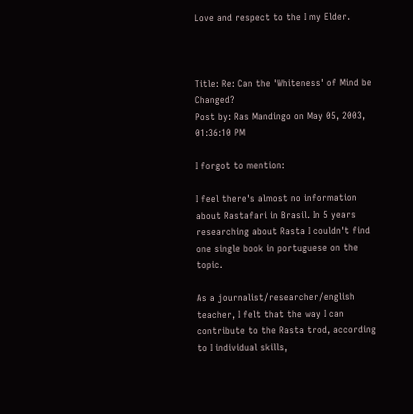Love and respect to the I my Elder.



Title: Re: Can the 'Whiteness' of Mind be Changed?
Post by: Ras Mandingo on May 05, 2003, 01:36:10 PM

I forgot to mention:

I feel there's almost no information about Rastafari in Brasil. In 5 years researching about Rasta I couldn't find one single book in portuguese on the topic.

As a journalist/researcher/english teacher, I felt that the way I can contribute to the Rasta trod, according to I individual skills,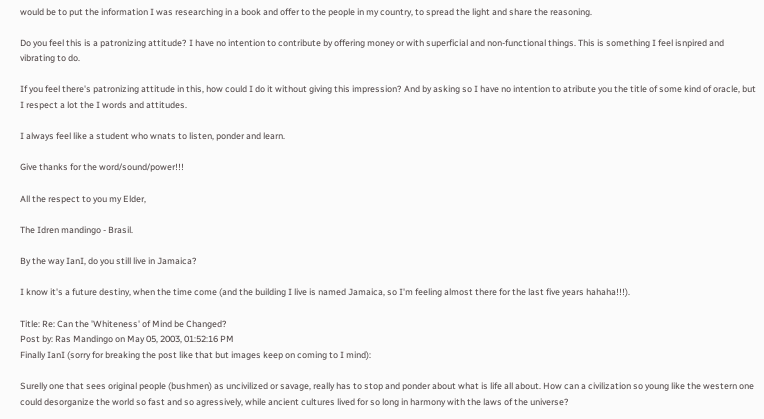would be to put the information I was researching in a book and offer to the people in my country, to spread the light and share the reasoning.

Do you feel this is a patronizing attitude? I have no intention to contribute by offering money or with superficial and non-functional things. This is something I feel isnpired and vibrating to do.

If you feel there's patronizing attitude in this, how could I do it without giving this impression? And by asking so I have no intention to atribute you the title of some kind of oracle, but I respect a lot the I words and attitudes.

I always feel like a student who wnats to listen, ponder and learn.

Give thanks for the word/sound/power!!!

All the respect to you my Elder,

The Idren mandingo - Brasil.

By the way IanI, do you still live in Jamaica?

I know it's a future destiny, when the time come (and the building I live is named Jamaica, so I'm feeling almost there for the last five years hahaha!!!).

Title: Re: Can the 'Whiteness' of Mind be Changed?
Post by: Ras Mandingo on May 05, 2003, 01:52:16 PM
Finally IanI (sorry for breaking the post like that but images keep on coming to I mind):

Surelly one that sees original people (bushmen) as uncivilized or savage, really has to stop and ponder about what is life all about. How can a civilization so young like the western one could desorganize the world so fast and so agressively, while ancient cultures lived for so long in harmony with the laws of the universe?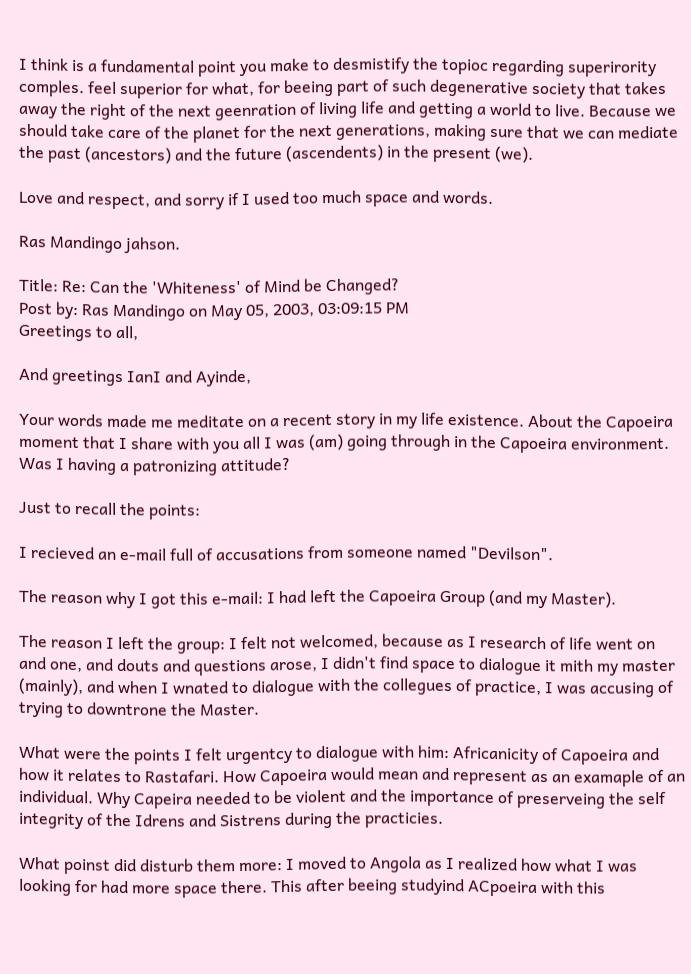I think is a fundamental point you make to desmistify the topioc regarding superirority comples. feel superior for what, for beeing part of such degenerative society that takes away the right of the next geenration of living life and getting a world to live. Because we should take care of the planet for the next generations, making sure that we can mediate the past (ancestors) and the future (ascendents) in the present (we).

Love and respect, and sorry if I used too much space and words.

Ras Mandingo jahson.

Title: Re: Can the 'Whiteness' of Mind be Changed?
Post by: Ras Mandingo on May 05, 2003, 03:09:15 PM
Greetings to all,

And greetings IanI and Ayinde,

Your words made me meditate on a recent story in my life existence. About the Capoeira moment that I share with you all I was (am) going through in the Capoeira environment. Was I having a patronizing attitude?

Just to recall the points:

I recieved an e-mail full of accusations from someone named "Devilson".

The reason why I got this e-mail: I had left the Capoeira Group (and my Master).

The reason I left the group: I felt not welcomed, because as I research of life went on and one, and douts and questions arose, I didn't find space to dialogue it mith my master (mainly), and when I wnated to dialogue with the collegues of practice, I was accusing of trying to downtrone the Master.

What were the points I felt urgentcy to dialogue with him: Africanicity of Capoeira and how it relates to Rastafari. How Capoeira would mean and represent as an examaple of an individual. Why Capeira needed to be violent and the importance of preserveing the self integrity of the Idrens and Sistrens during the practicies.

What poinst did disturb them more: I moved to Angola as I realized how what I was looking for had more space there. This after beeing studyind ACpoeira with this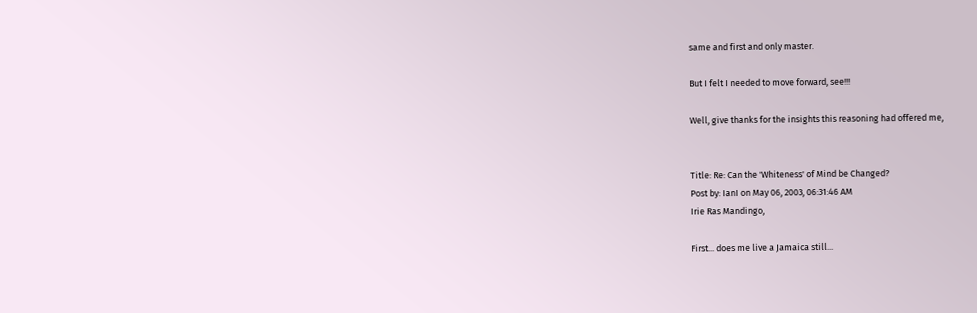same and first and only master.

But I felt I needed to move forward, see!!!

Well, give thanks for the insights this reasoning had offered me,


Title: Re: Can the 'Whiteness' of Mind be Changed?
Post by: IanI on May 06, 2003, 06:31:46 AM
Irie Ras Mandingo,

First... does me live a Jamaica still...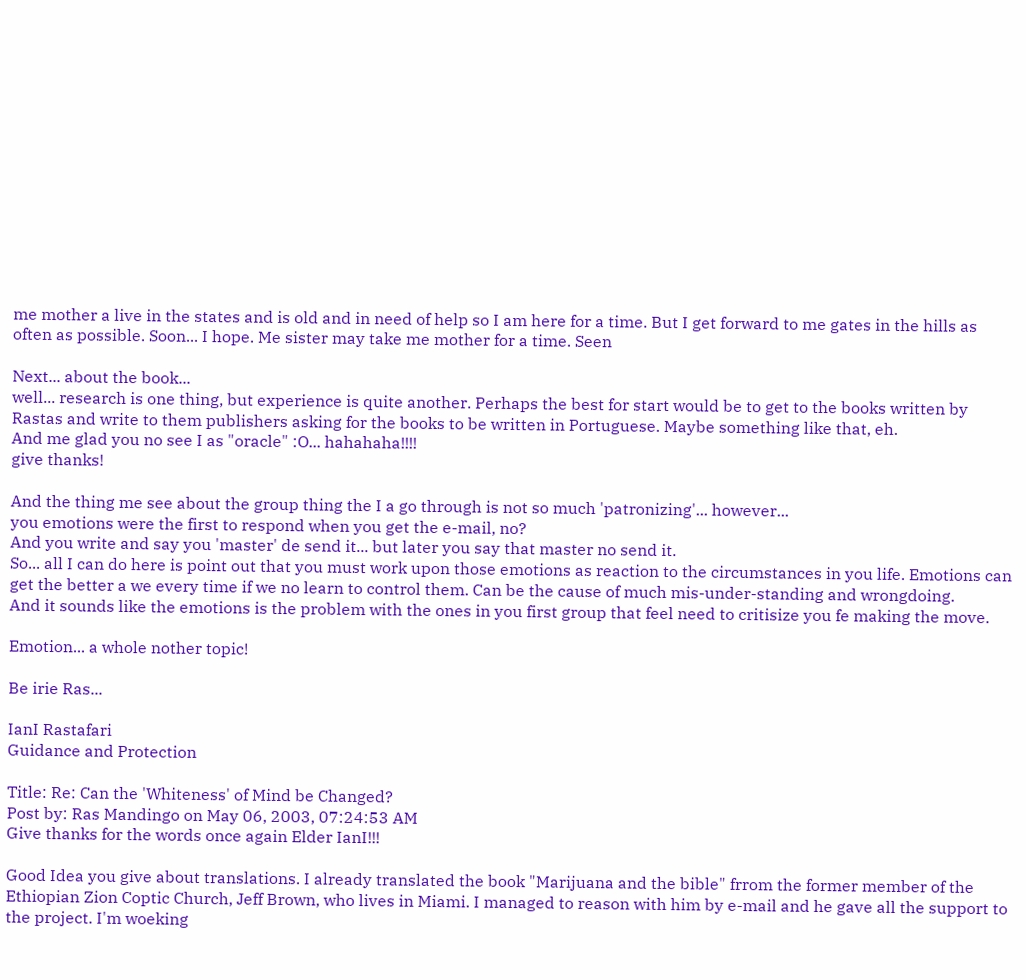me mother a live in the states and is old and in need of help so I am here for a time. But I get forward to me gates in the hills as often as possible. Soon... I hope. Me sister may take me mother for a time. Seen

Next... about the book...
well... research is one thing, but experience is quite another. Perhaps the best for start would be to get to the books written by Rastas and write to them publishers asking for the books to be written in Portuguese. Maybe something like that, eh.
And me glad you no see I as "oracle" :O... hahahaha!!!!
give thanks!

And the thing me see about the group thing the I a go through is not so much 'patronizing'... however...
you emotions were the first to respond when you get the e-mail, no?
And you write and say you 'master' de send it... but later you say that master no send it.
So... all I can do here is point out that you must work upon those emotions as reaction to the circumstances in you life. Emotions can get the better a we every time if we no learn to control them. Can be the cause of much mis-under-standing and wrongdoing.
And it sounds like the emotions is the problem with the ones in you first group that feel need to critisize you fe making the move.

Emotion... a whole nother topic!

Be irie Ras...

IanI Rastafari
Guidance and Protection

Title: Re: Can the 'Whiteness' of Mind be Changed?
Post by: Ras Mandingo on May 06, 2003, 07:24:53 AM
Give thanks for the words once again Elder IanI!!!

Good Idea you give about translations. I already translated the book "Marijuana and the bible" frrom the former member of the Ethiopian Zion Coptic Church, Jeff Brown, who lives in Miami. I managed to reason with him by e-mail and he gave all the support to the project. I'm woeking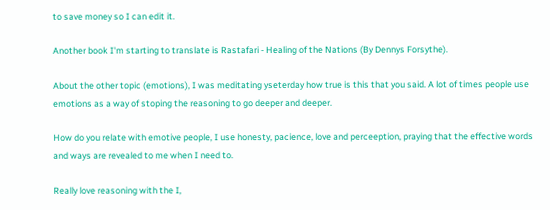to save money so I can edit it.

Another book I'm starting to translate is Rastafari - Healing of the Nations (By Dennys Forsythe).

About the other topic (emotions), I was meditating yseterday how true is this that you said. A lot of times people use emotions as a way of stoping the reasoning to go deeper and deeper.

How do you relate with emotive people, I use honesty, pacience, love and perceeption, praying that the effective words and ways are revealed to me when I need to.

Really love reasoning with the I,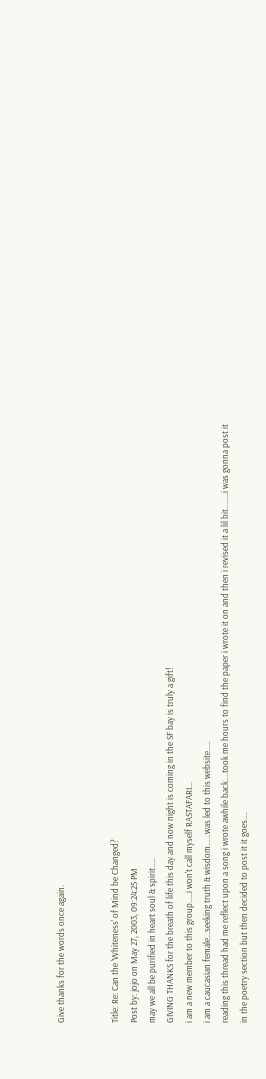Give thanks for the words once again.


Title: Re: Can the 'Whiteness' of Mind be Changed?
Post by: jojo on May 27, 2003, 09:24:25 PM
may we all be purified in heart soul & spirit.....
GIVING THANKS for the breath of life this day and now night is coming in the SF bay is truly a gift!
i am a new member to this group.....i won't call myself RASTAFARI...
i am a caucasian female...seeking truth & wisdom......was led to this website.....
reading this thread had me reflect upon a song i wrote awhile back....took me hours to find the paper i wrote it on and then i revised it a lil bit........i was gonna post it in the poetry section but then decided to post it it goes....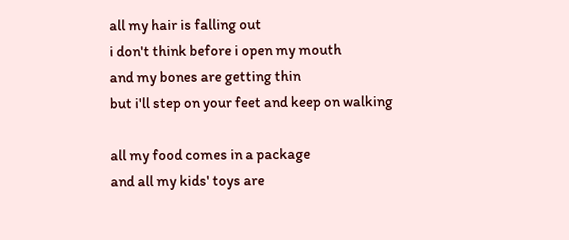all my hair is falling out
i don't think before i open my mouth
and my bones are getting thin
but i'll step on your feet and keep on walking

all my food comes in a package
and all my kids' toys are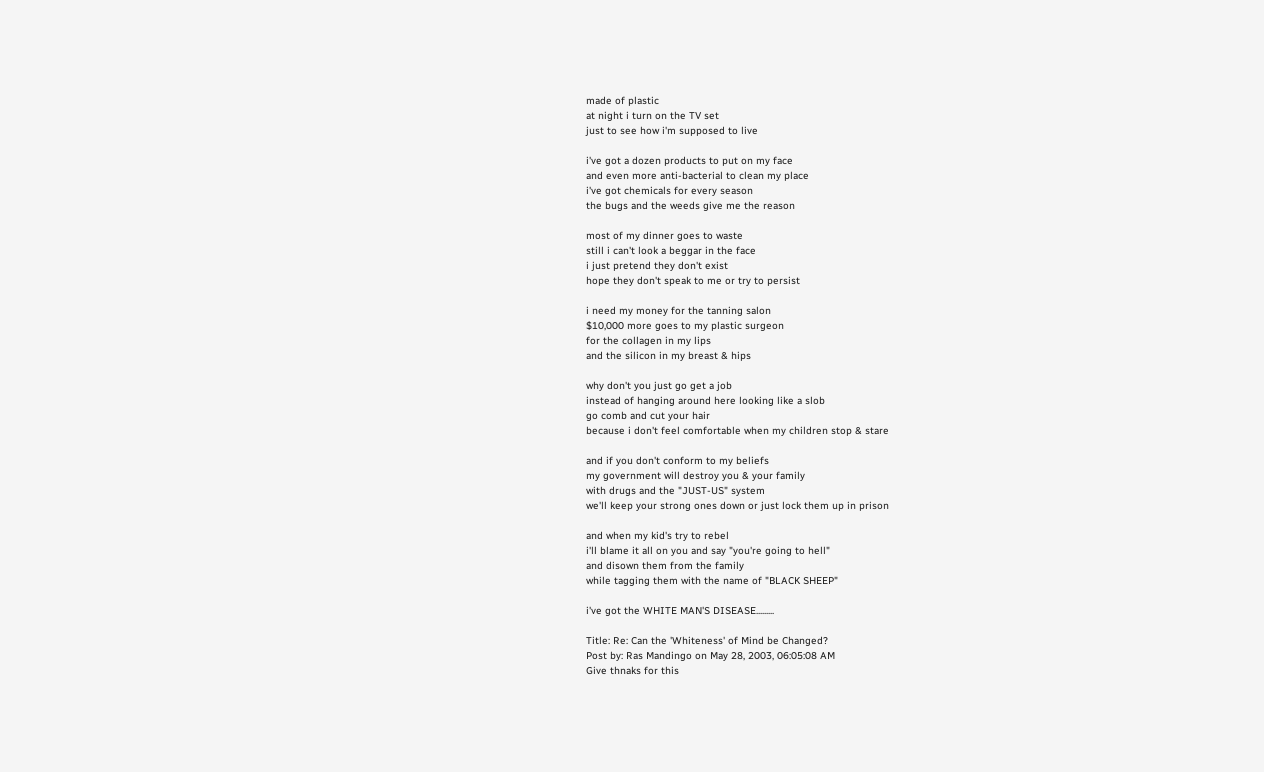made of plastic
at night i turn on the TV set
just to see how i'm supposed to live

i've got a dozen products to put on my face
and even more anti-bacterial to clean my place
i've got chemicals for every season
the bugs and the weeds give me the reason

most of my dinner goes to waste
still i can't look a beggar in the face
i just pretend they don't exist
hope they don't speak to me or try to persist

i need my money for the tanning salon
$10,000 more goes to my plastic surgeon
for the collagen in my lips
and the silicon in my breast & hips

why don't you just go get a job
instead of hanging around here looking like a slob
go comb and cut your hair
because i don't feel comfortable when my children stop & stare

and if you don't conform to my beliefs
my government will destroy you & your family
with drugs and the "JUST-US" system
we'll keep your strong ones down or just lock them up in prison

and when my kid's try to rebel
i'll blame it all on you and say "you're going to hell"
and disown them from the family
while tagging them with the name of "BLACK SHEEP"

i've got the WHITE MAN'S DISEASE.........

Title: Re: Can the 'Whiteness' of Mind be Changed?
Post by: Ras Mandingo on May 28, 2003, 06:05:08 AM
Give thnaks for this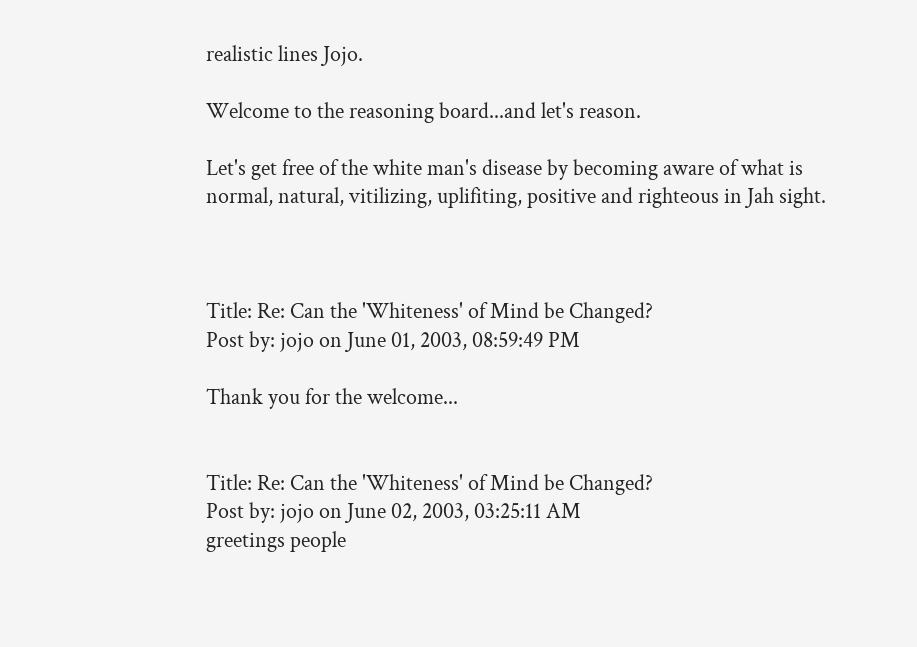realistic lines Jojo.

Welcome to the reasoning board...and let's reason.

Let's get free of the white man's disease by becoming aware of what is normal, natural, vitilizing, uplifiting, positive and righteous in Jah sight.



Title: Re: Can the 'Whiteness' of Mind be Changed?
Post by: jojo on June 01, 2003, 08:59:49 PM

Thank you for the welcome...


Title: Re: Can the 'Whiteness' of Mind be Changed?
Post by: jojo on June 02, 2003, 03:25:11 AM
greetings people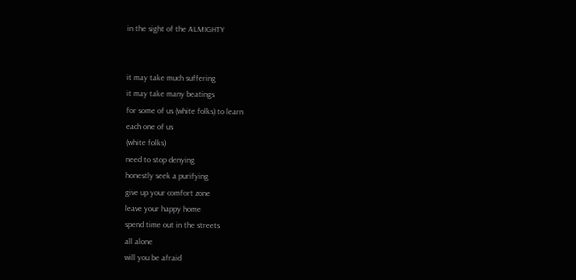in the sight of the ALMIGHTY


it may take much suffering
it may take many beatings
for some of us (white folks) to learn
each one of us
(white folks)
need to stop denying
honestly seek a purifying
give up your comfort zone
leave your happy home
spend time out in the streets
all alone
will you be afraid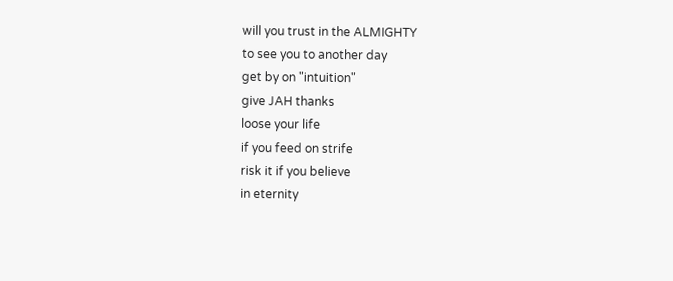will you trust in the ALMIGHTY
to see you to another day
get by on "intuition"
give JAH thanks
loose your life
if you feed on strife
risk it if you believe
in eternity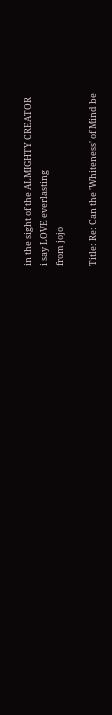in the sight of the ALMIGHTY CREATOR
i say LOVE everlasting
from jojo

Title: Re: Can the 'Whiteness' of Mind be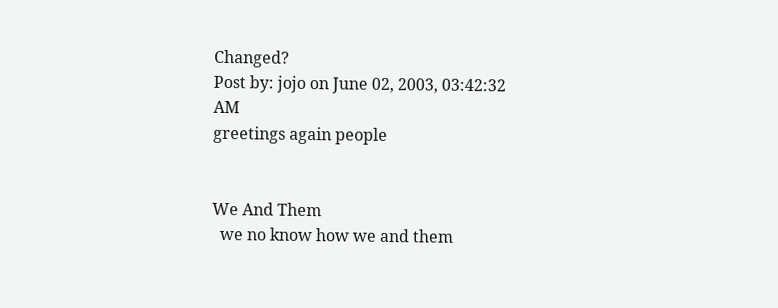Changed?
Post by: jojo on June 02, 2003, 03:42:32 AM
greetings again people


We And Them
  we no know how we and them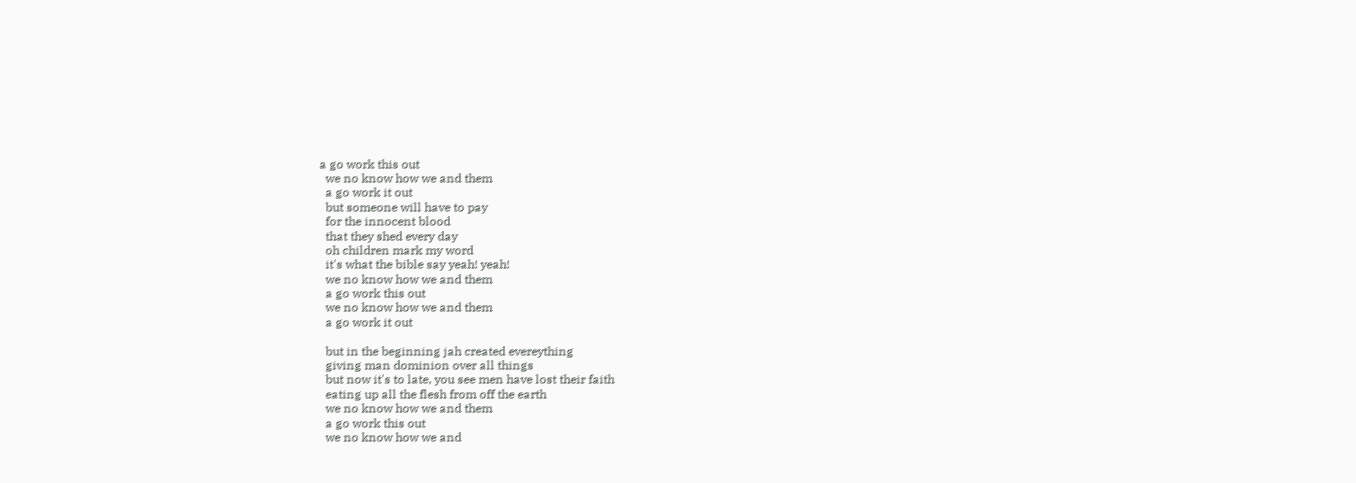a go work this out
  we no know how we and them
  a go work it out
  but someone will have to pay
  for the innocent blood
  that they shed every day
  oh children mark my word
  it's what the bible say yeah! yeah!
  we no know how we and them
  a go work this out
  we no know how we and them
  a go work it out

  but in the beginning jah created evereything
  giving man dominion over all things
  but now it's to late, you see men have lost their faith
  eating up all the flesh from off the earth
  we no know how we and them
  a go work this out
  we no know how we and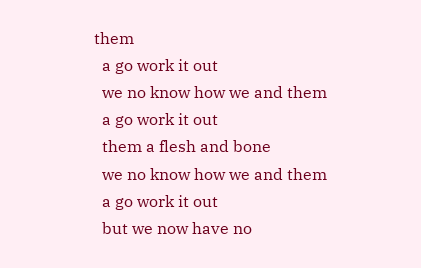them
  a go work it out
  we no know how we and them
  a go work it out
  them a flesh and bone
  we no know how we and them
  a go work it out
  but we now have no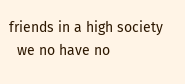friends in a high society
  we no have no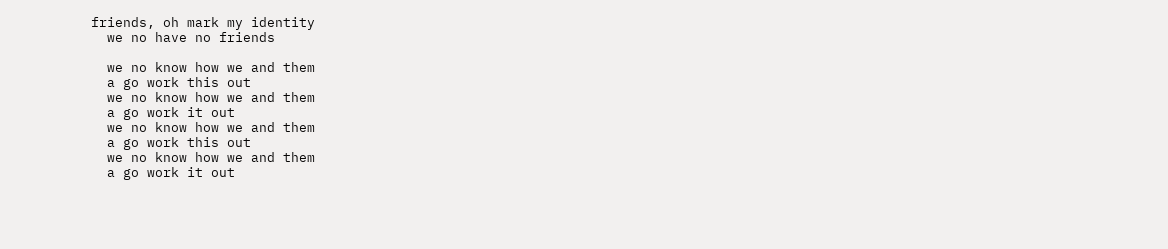friends, oh mark my identity
  we no have no friends

  we no know how we and them
  a go work this out
  we no know how we and them
  a go work it out
  we no know how we and them
  a go work this out
  we no know how we and them
  a go work it out